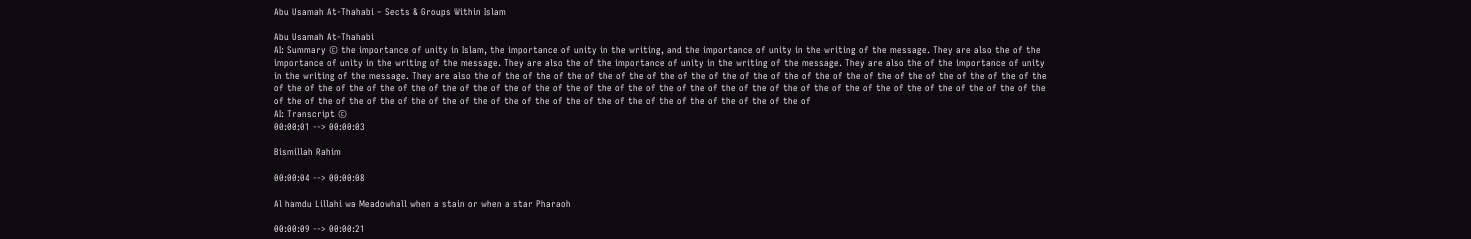Abu Usamah At-Thahabi – Sects & Groups Within Islam

Abu Usamah At-Thahabi
AI: Summary © the importance of unity in Islam, the importance of unity in the writing, and the importance of unity in the writing of the message. They are also the of the importance of unity in the writing of the message. They are also the of the importance of unity in the writing of the message. They are also the of the importance of unity in the writing of the message. They are also the of the of the of the of the of the of the of the of the of the of the of the of the of the of the of the of the of the of the of the of the of the of the of the of the of the of the of the of the of the of the of the of the of the of the of the of the of the of the of the of the of the of the of the of the of the of the of the of the of the of the of the of the of the of the of the of the of the of the of the of the of
AI: Transcript ©
00:00:01 --> 00:00:03

Bismillah Rahim

00:00:04 --> 00:00:08

Al hamdu Lillahi wa Meadowhall when a stain or when a star Pharaoh

00:00:09 --> 00:00:21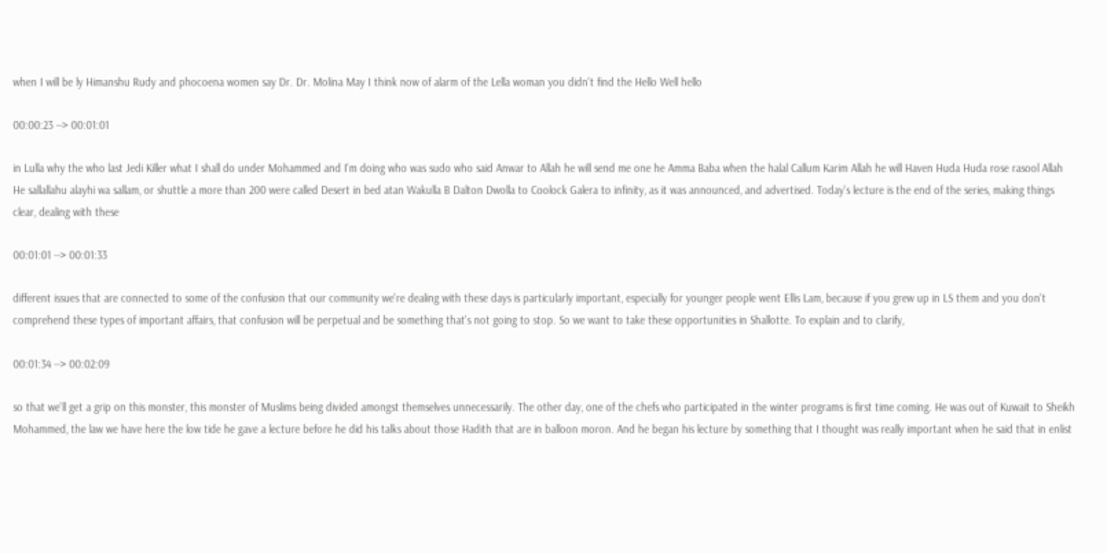when I will be ly Himanshu Rudy and phocoena women say Dr. Dr. Molina May I think now of alarm of the Lella woman you didn't find the Hello Well hello

00:00:23 --> 00:01:01

in Lulla why the who last Jedi Killer what I shall do under Mohammed and I'm doing who was sudo who said Anwar to Allah he will send me one he Amma Baba when the halal Callum Karim Allah he will Haven Huda Huda rose rasool Allah He sallallahu alayhi wa sallam, or shuttle a more than 200 were called Desert in bed atan Wakulla B Dalton Dwolla to Coolock Galera to infinity, as it was announced, and advertised. Today's lecture is the end of the series, making things clear, dealing with these

00:01:01 --> 00:01:33

different issues that are connected to some of the confusion that our community we're dealing with these days is particularly important, especially for younger people went Ellis Lam, because if you grew up in LS them and you don't comprehend these types of important affairs, that confusion will be perpetual and be something that's not going to stop. So we want to take these opportunities in Shallotte. To explain and to clarify,

00:01:34 --> 00:02:09

so that we'll get a grip on this monster, this monster of Muslims being divided amongst themselves unnecessarily. The other day, one of the chefs who participated in the winter programs is first time coming. He was out of Kuwait to Sheikh Mohammed, the law we have here the low tide he gave a lecture before he did his talks about those Hadith that are in balloon moron. And he began his lecture by something that I thought was really important when he said that in enlist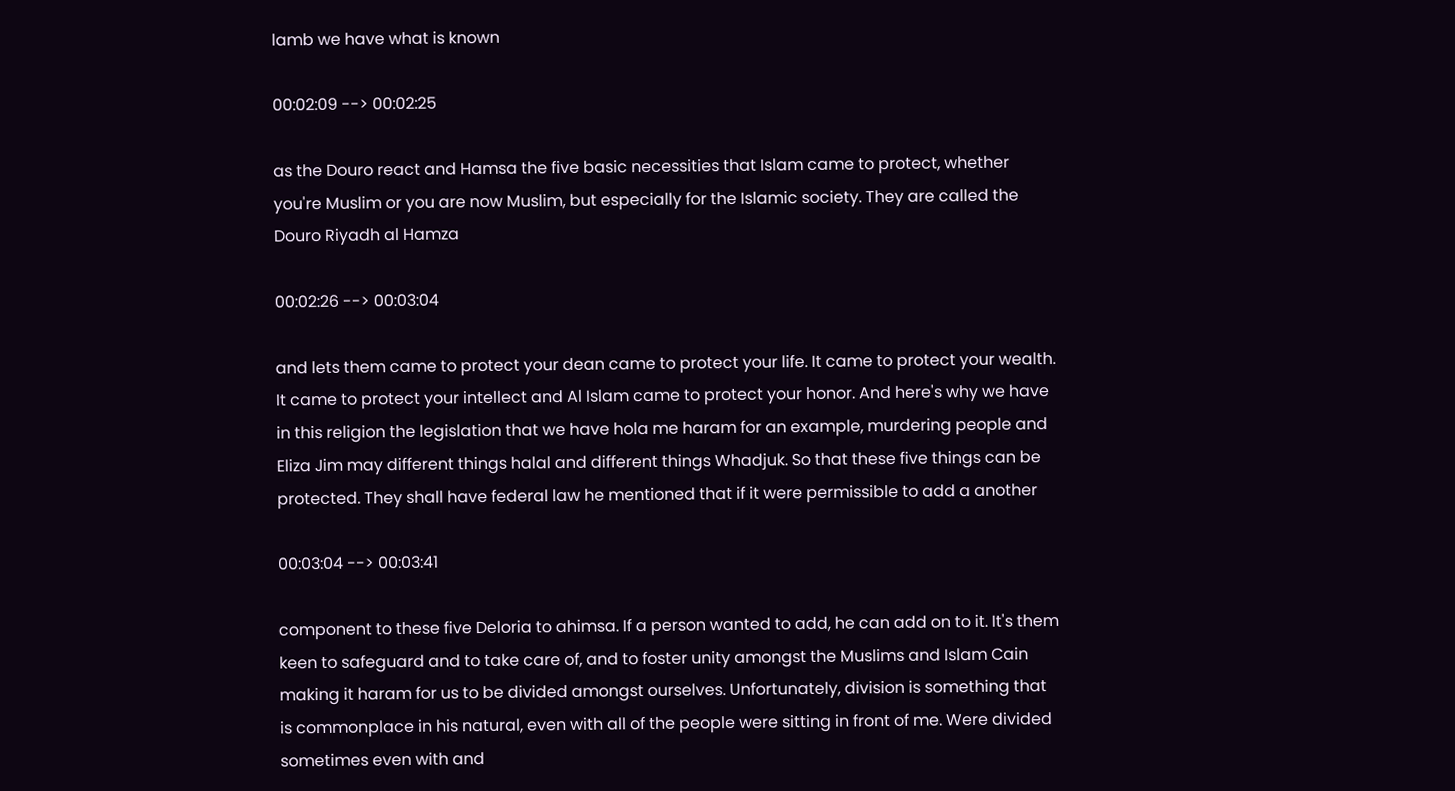lamb we have what is known

00:02:09 --> 00:02:25

as the Douro react and Hamsa the five basic necessities that Islam came to protect, whether you're Muslim or you are now Muslim, but especially for the Islamic society. They are called the Douro Riyadh al Hamza

00:02:26 --> 00:03:04

and lets them came to protect your dean came to protect your life. It came to protect your wealth. It came to protect your intellect and Al Islam came to protect your honor. And here's why we have in this religion the legislation that we have hola me haram for an example, murdering people and Eliza Jim may different things halal and different things Whadjuk. So that these five things can be protected. They shall have federal law he mentioned that if it were permissible to add a another

00:03:04 --> 00:03:41

component to these five Deloria to ahimsa. If a person wanted to add, he can add on to it. It's them keen to safeguard and to take care of, and to foster unity amongst the Muslims and Islam Cain making it haram for us to be divided amongst ourselves. Unfortunately, division is something that is commonplace in his natural, even with all of the people were sitting in front of me. Were divided sometimes even with and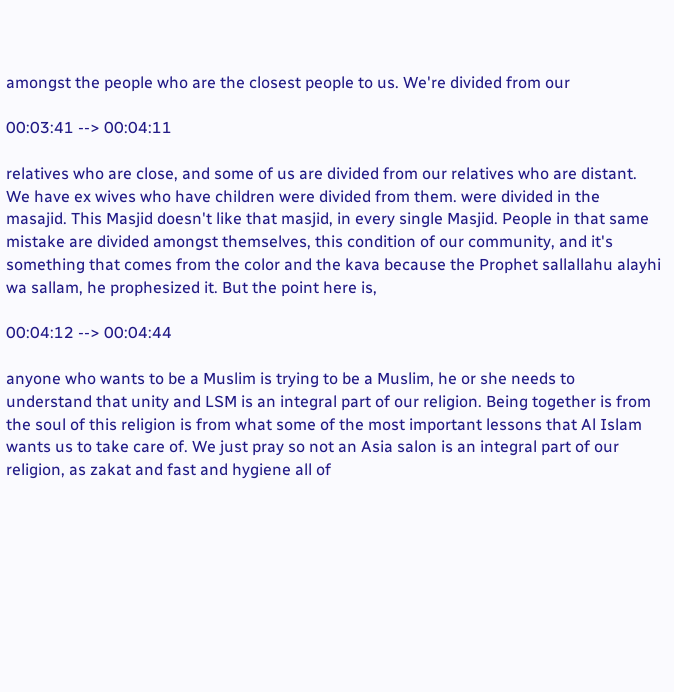amongst the people who are the closest people to us. We're divided from our

00:03:41 --> 00:04:11

relatives who are close, and some of us are divided from our relatives who are distant. We have ex wives who have children were divided from them. were divided in the masajid. This Masjid doesn't like that masjid, in every single Masjid. People in that same mistake are divided amongst themselves, this condition of our community, and it's something that comes from the color and the kava because the Prophet sallallahu alayhi wa sallam, he prophesized it. But the point here is,

00:04:12 --> 00:04:44

anyone who wants to be a Muslim is trying to be a Muslim, he or she needs to understand that unity and LSM is an integral part of our religion. Being together is from the soul of this religion is from what some of the most important lessons that Al Islam wants us to take care of. We just pray so not an Asia salon is an integral part of our religion, as zakat and fast and hygiene all of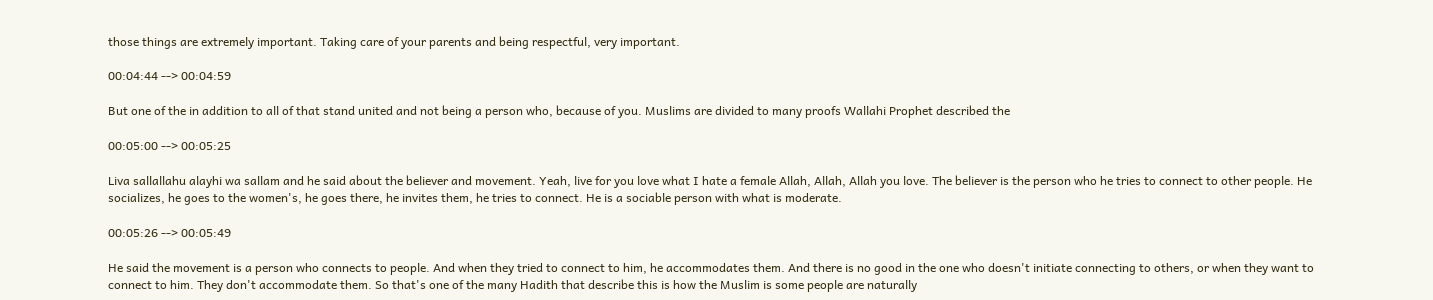those things are extremely important. Taking care of your parents and being respectful, very important.

00:04:44 --> 00:04:59

But one of the in addition to all of that stand united and not being a person who, because of you. Muslims are divided to many proofs Wallahi Prophet described the

00:05:00 --> 00:05:25

Liva sallallahu alayhi wa sallam and he said about the believer and movement. Yeah, live for you love what I hate a female Allah, Allah, Allah you love. The believer is the person who he tries to connect to other people. He socializes, he goes to the women's, he goes there, he invites them, he tries to connect. He is a sociable person with what is moderate.

00:05:26 --> 00:05:49

He said the movement is a person who connects to people. And when they tried to connect to him, he accommodates them. And there is no good in the one who doesn't initiate connecting to others, or when they want to connect to him. They don't accommodate them. So that's one of the many Hadith that describe this is how the Muslim is some people are naturally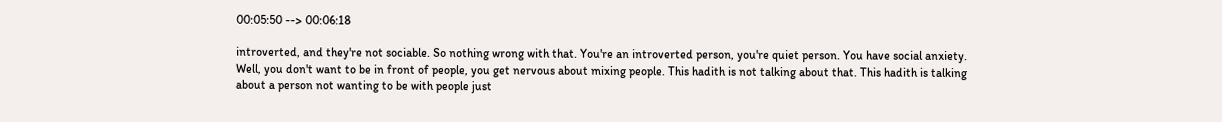00:05:50 --> 00:06:18

introverted, and they're not sociable. So nothing wrong with that. You're an introverted person, you're quiet person. You have social anxiety. Well, you don't want to be in front of people, you get nervous about mixing people. This hadith is not talking about that. This hadith is talking about a person not wanting to be with people just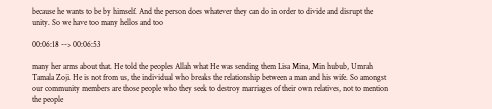because he wants to be by himself. And the person does whatever they can do in order to divide and disrupt the unity. So we have too many hellos and too

00:06:18 --> 00:06:53

many her arms about that. He told the peoples Allah what He was sending them Lisa Mina, Min hubub, Umrah Tamala Zoji. He is not from us, the individual who breaks the relationship between a man and his wife. So amongst our community members are those people who they seek to destroy marriages of their own relatives, not to mention the people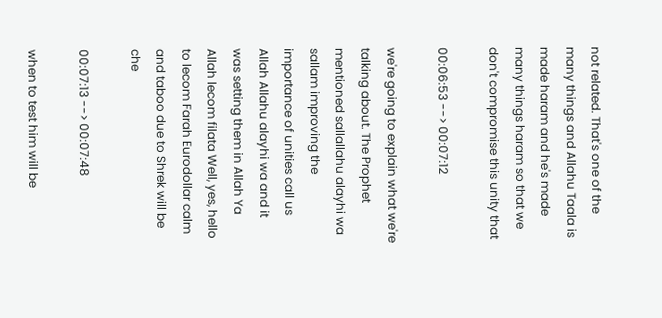not related. That's one of the many things and Allahu Taala is made haram and he's made many things haram so that we don't compromise this unity that

00:06:53 --> 00:07:12

we're going to explain what we're talking about. The Prophet mentioned sallallahu alayhi wa sallam improving the importance of unities call us Allah Allahu alayhi wa and it was setting them in Allah Ya Allah lecom filata Well, yes, hello to lecom Farah Eurodollar calm and taboo due to Shrek will be che

00:07:13 --> 00:07:48

when to test him will be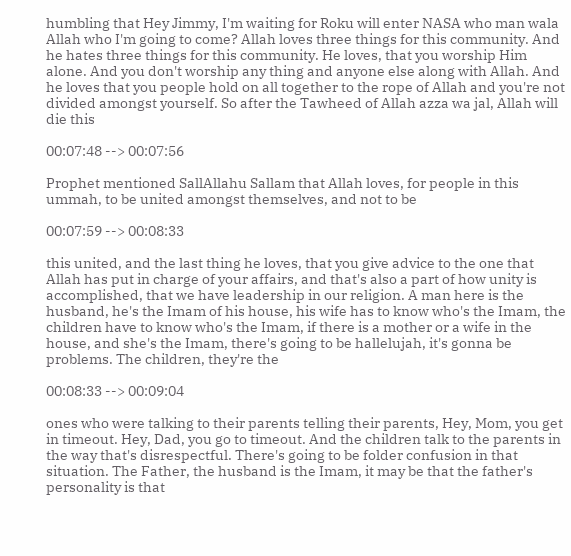humbling that Hey Jimmy, I'm waiting for Roku will enter NASA who man wala Allah who I'm going to come? Allah loves three things for this community. And he hates three things for this community. He loves, that you worship Him alone. And you don't worship any thing and anyone else along with Allah. And he loves that you people hold on all together to the rope of Allah and you're not divided amongst yourself. So after the Tawheed of Allah azza wa jal, Allah will die this

00:07:48 --> 00:07:56

Prophet mentioned SallAllahu Sallam that Allah loves, for people in this ummah, to be united amongst themselves, and not to be

00:07:59 --> 00:08:33

this united, and the last thing he loves, that you give advice to the one that Allah has put in charge of your affairs, and that's also a part of how unity is accomplished, that we have leadership in our religion. A man here is the husband, he's the Imam of his house, his wife has to know who's the Imam, the children have to know who's the Imam, if there is a mother or a wife in the house, and she's the Imam, there's going to be hallelujah, it's gonna be problems. The children, they're the

00:08:33 --> 00:09:04

ones who were talking to their parents telling their parents, Hey, Mom, you get in timeout. Hey, Dad, you go to timeout. And the children talk to the parents in the way that's disrespectful. There's going to be folder confusion in that situation. The Father, the husband is the Imam, it may be that the father's personality is that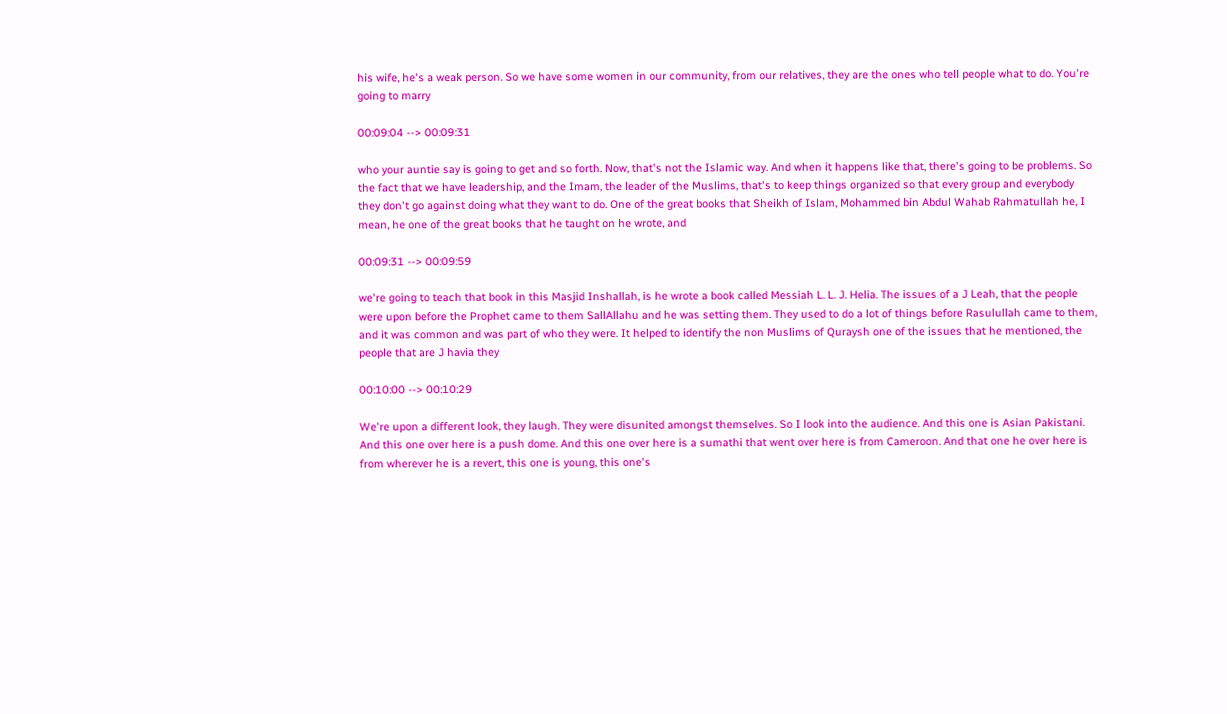his wife, he's a weak person. So we have some women in our community, from our relatives, they are the ones who tell people what to do. You're going to marry

00:09:04 --> 00:09:31

who your auntie say is going to get and so forth. Now, that's not the Islamic way. And when it happens like that, there's going to be problems. So the fact that we have leadership, and the Imam, the leader of the Muslims, that's to keep things organized so that every group and everybody they don't go against doing what they want to do. One of the great books that Sheikh of Islam, Mohammed bin Abdul Wahab Rahmatullah he, I mean, he one of the great books that he taught on he wrote, and

00:09:31 --> 00:09:59

we're going to teach that book in this Masjid Inshallah, is he wrote a book called Messiah L. L. J. Helia. The issues of a J Leah, that the people were upon before the Prophet came to them SallAllahu and he was setting them. They used to do a lot of things before Rasulullah came to them, and it was common and was part of who they were. It helped to identify the non Muslims of Quraysh one of the issues that he mentioned, the people that are J havia they

00:10:00 --> 00:10:29

We're upon a different look, they laugh. They were disunited amongst themselves. So I look into the audience. And this one is Asian Pakistani. And this one over here is a push dome. And this one over here is a sumathi that went over here is from Cameroon. And that one he over here is from wherever he is a revert, this one is young, this one's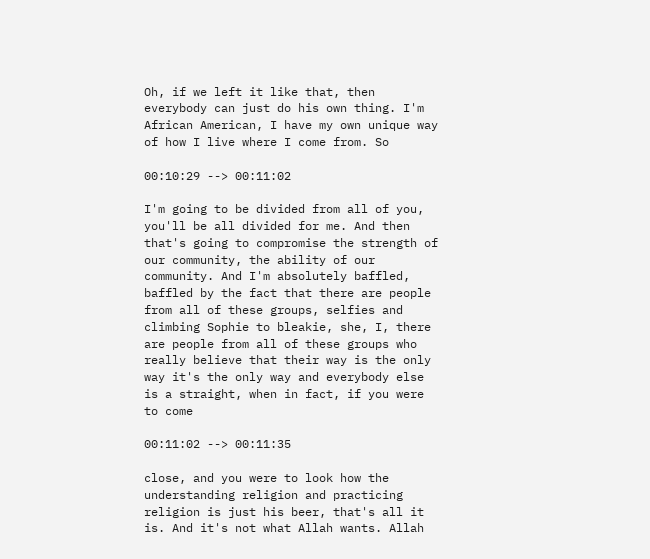Oh, if we left it like that, then everybody can just do his own thing. I'm African American, I have my own unique way of how I live where I come from. So

00:10:29 --> 00:11:02

I'm going to be divided from all of you, you'll be all divided for me. And then that's going to compromise the strength of our community, the ability of our community. And I'm absolutely baffled, baffled by the fact that there are people from all of these groups, selfies and climbing Sophie to bleakie, she, I, there are people from all of these groups who really believe that their way is the only way it's the only way and everybody else is a straight, when in fact, if you were to come

00:11:02 --> 00:11:35

close, and you were to look how the understanding religion and practicing religion is just his beer, that's all it is. And it's not what Allah wants. Allah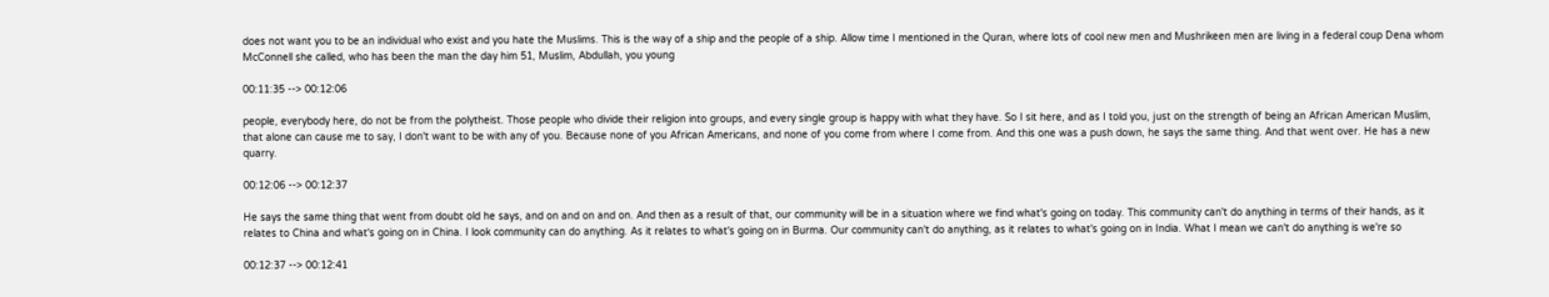does not want you to be an individual who exist and you hate the Muslims. This is the way of a ship and the people of a ship. Allow time I mentioned in the Quran, where lots of cool new men and Mushrikeen men are living in a federal coup Dena whom McConnell she called, who has been the man the day him 51, Muslim, Abdullah, you young

00:11:35 --> 00:12:06

people, everybody here, do not be from the polytheist. Those people who divide their religion into groups, and every single group is happy with what they have. So I sit here, and as I told you, just on the strength of being an African American Muslim, that alone can cause me to say, I don't want to be with any of you. Because none of you African Americans, and none of you come from where I come from. And this one was a push down, he says the same thing. And that went over. He has a new quarry.

00:12:06 --> 00:12:37

He says the same thing that went from doubt old he says, and on and on and on. And then as a result of that, our community will be in a situation where we find what's going on today. This community can't do anything in terms of their hands, as it relates to China and what's going on in China. I look community can do anything. As it relates to what's going on in Burma. Our community can't do anything, as it relates to what's going on in India. What I mean we can't do anything is we're so

00:12:37 --> 00:12:41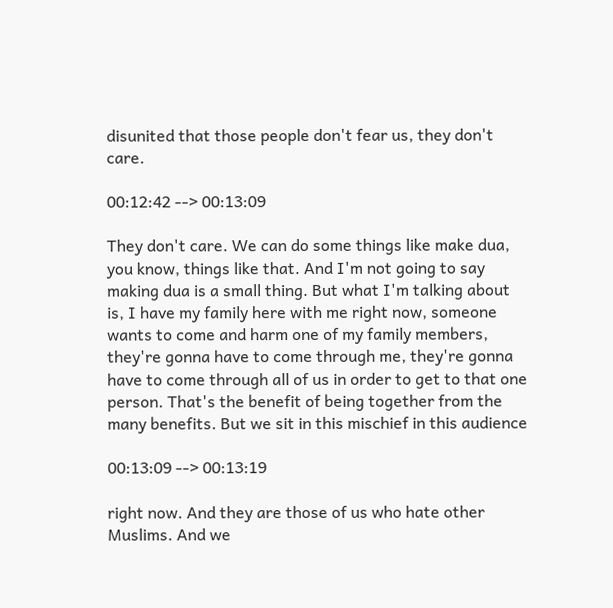disunited that those people don't fear us, they don't care.

00:12:42 --> 00:13:09

They don't care. We can do some things like make dua, you know, things like that. And I'm not going to say making dua is a small thing. But what I'm talking about is, I have my family here with me right now, someone wants to come and harm one of my family members, they're gonna have to come through me, they're gonna have to come through all of us in order to get to that one person. That's the benefit of being together from the many benefits. But we sit in this mischief in this audience

00:13:09 --> 00:13:19

right now. And they are those of us who hate other Muslims. And we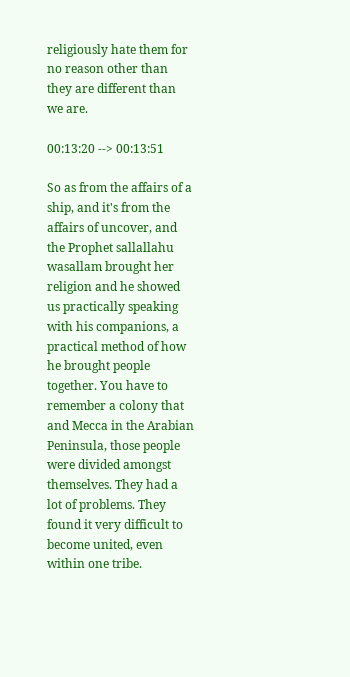religiously hate them for no reason other than they are different than we are.

00:13:20 --> 00:13:51

So as from the affairs of a ship, and it's from the affairs of uncover, and the Prophet sallallahu wasallam brought her religion and he showed us practically speaking with his companions, a practical method of how he brought people together. You have to remember a colony that and Mecca in the Arabian Peninsula, those people were divided amongst themselves. They had a lot of problems. They found it very difficult to become united, even within one tribe.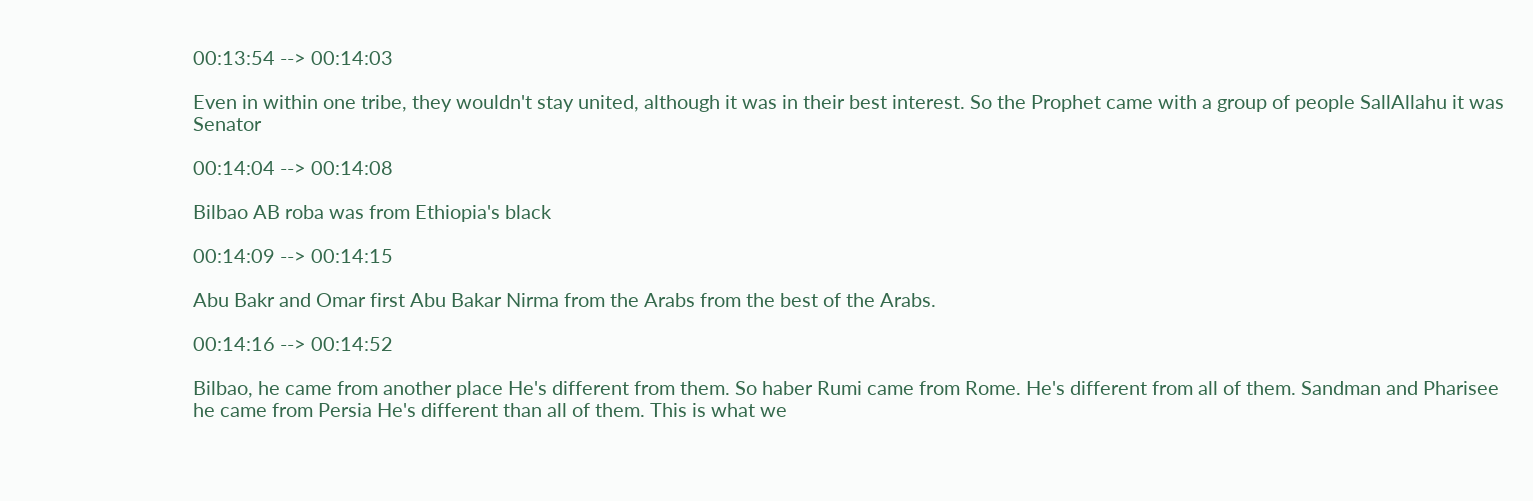00:13:54 --> 00:14:03

Even in within one tribe, they wouldn't stay united, although it was in their best interest. So the Prophet came with a group of people SallAllahu it was Senator

00:14:04 --> 00:14:08

Bilbao AB roba was from Ethiopia's black

00:14:09 --> 00:14:15

Abu Bakr and Omar first Abu Bakar Nirma from the Arabs from the best of the Arabs.

00:14:16 --> 00:14:52

Bilbao, he came from another place He's different from them. So haber Rumi came from Rome. He's different from all of them. Sandman and Pharisee he came from Persia He's different than all of them. This is what we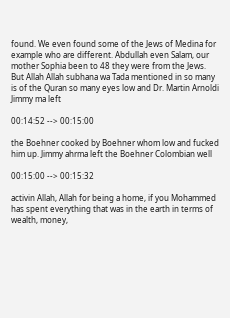found. We even found some of the Jews of Medina for example who are different. Abdullah even Salam, our mother Sophia been to 48 they were from the Jews. But Allah Allah subhana wa Tada mentioned in so many is of the Quran so many eyes low and Dr. Martin Arnoldi Jimmy ma left

00:14:52 --> 00:15:00

the Boehner cooked by Boehner whom low and fucked him up. Jimmy ahrma left the Boehner Colombian well

00:15:00 --> 00:15:32

activin Allah, Allah for being a home, if you Mohammed has spent everything that was in the earth in terms of wealth, money,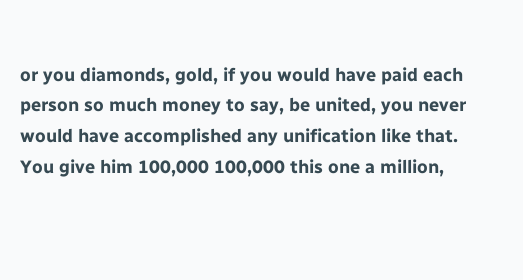or you diamonds, gold, if you would have paid each person so much money to say, be united, you never would have accomplished any unification like that. You give him 100,000 100,000 this one a million,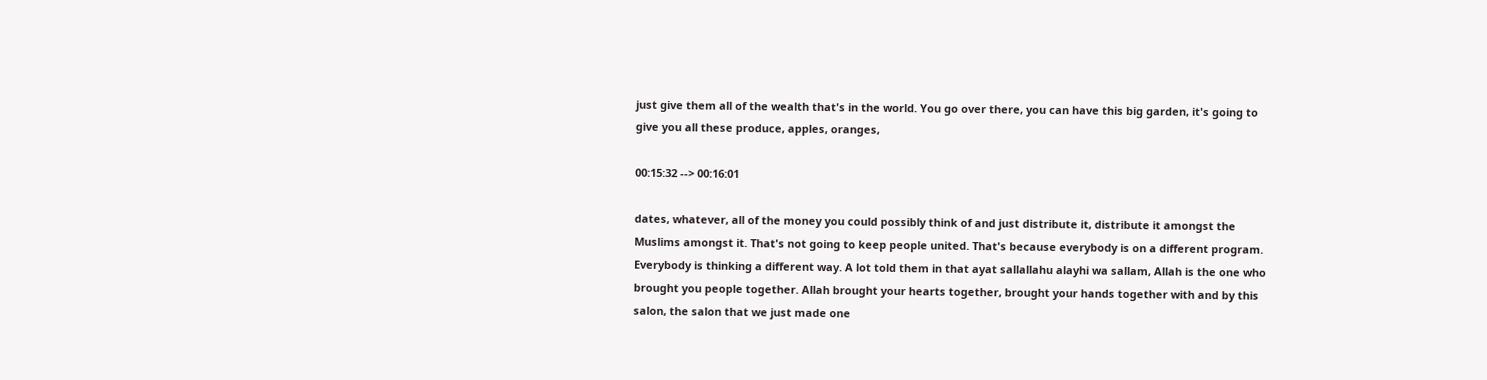just give them all of the wealth that's in the world. You go over there, you can have this big garden, it's going to give you all these produce, apples, oranges,

00:15:32 --> 00:16:01

dates, whatever, all of the money you could possibly think of and just distribute it, distribute it amongst the Muslims amongst it. That's not going to keep people united. That's because everybody is on a different program. Everybody is thinking a different way. A lot told them in that ayat sallallahu alayhi wa sallam, Allah is the one who brought you people together. Allah brought your hearts together, brought your hands together with and by this salon, the salon that we just made one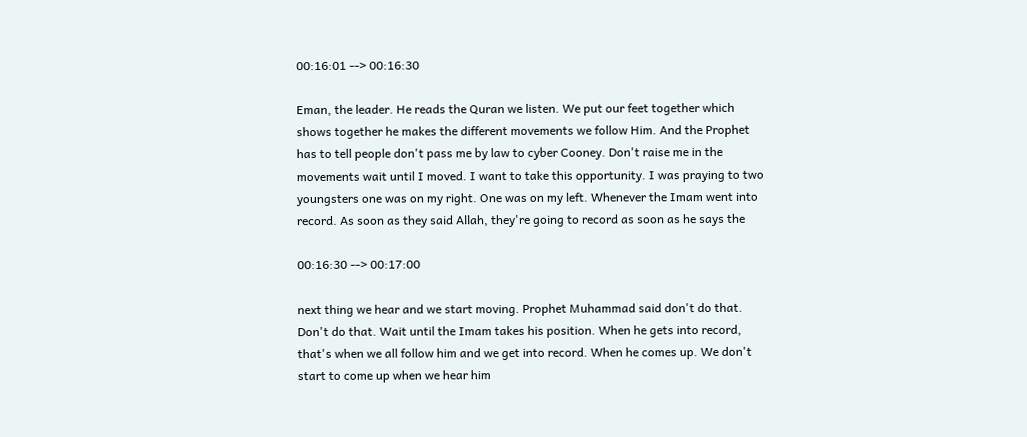00:16:01 --> 00:16:30

Eman, the leader. He reads the Quran we listen. We put our feet together which shows together he makes the different movements we follow Him. And the Prophet has to tell people don't pass me by law to cyber Cooney. Don't raise me in the movements wait until I moved. I want to take this opportunity. I was praying to two youngsters one was on my right. One was on my left. Whenever the Imam went into record. As soon as they said Allah, they're going to record as soon as he says the

00:16:30 --> 00:17:00

next thing we hear and we start moving. Prophet Muhammad said don't do that. Don't do that. Wait until the Imam takes his position. When he gets into record, that's when we all follow him and we get into record. When he comes up. We don't start to come up when we hear him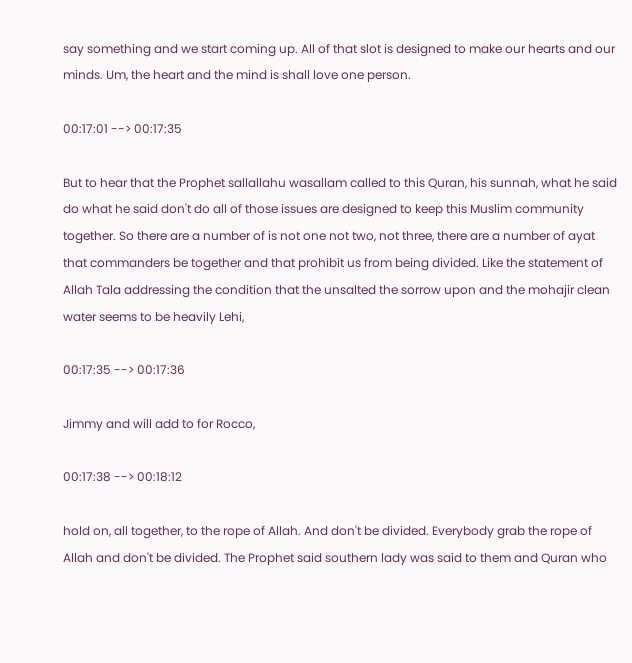say something and we start coming up. All of that slot is designed to make our hearts and our minds. Um, the heart and the mind is shall love one person.

00:17:01 --> 00:17:35

But to hear that the Prophet sallallahu wasallam called to this Quran, his sunnah, what he said do what he said don't do all of those issues are designed to keep this Muslim community together. So there are a number of is not one not two, not three, there are a number of ayat that commanders be together and that prohibit us from being divided. Like the statement of Allah Tala addressing the condition that the unsalted the sorrow upon and the mohajir clean water seems to be heavily Lehi,

00:17:35 --> 00:17:36

Jimmy and will add to for Rocco,

00:17:38 --> 00:18:12

hold on, all together, to the rope of Allah. And don't be divided. Everybody grab the rope of Allah and don't be divided. The Prophet said southern lady was said to them and Quran who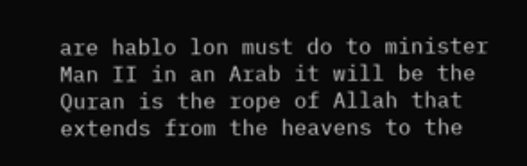are hablo lon must do to minister Man II in an Arab it will be the Quran is the rope of Allah that extends from the heavens to the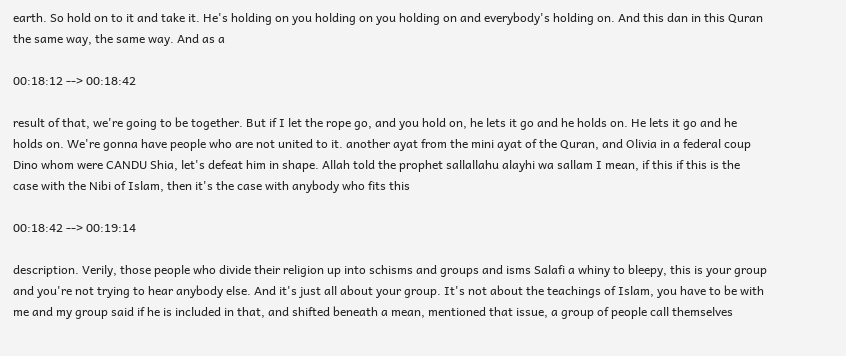earth. So hold on to it and take it. He's holding on you holding on you holding on and everybody's holding on. And this dan in this Quran the same way, the same way. And as a

00:18:12 --> 00:18:42

result of that, we're going to be together. But if I let the rope go, and you hold on, he lets it go and he holds on. He lets it go and he holds on. We're gonna have people who are not united to it. another ayat from the mini ayat of the Quran, and Olivia in a federal coup Dino whom were CANDU Shia, let's defeat him in shape. Allah told the prophet sallallahu alayhi wa sallam I mean, if this if this is the case with the Nibi of Islam, then it's the case with anybody who fits this

00:18:42 --> 00:19:14

description. Verily, those people who divide their religion up into schisms and groups and isms Salafi a whiny to bleepy, this is your group and you're not trying to hear anybody else. And it's just all about your group. It's not about the teachings of Islam, you have to be with me and my group said if he is included in that, and shifted beneath a mean, mentioned that issue, a group of people call themselves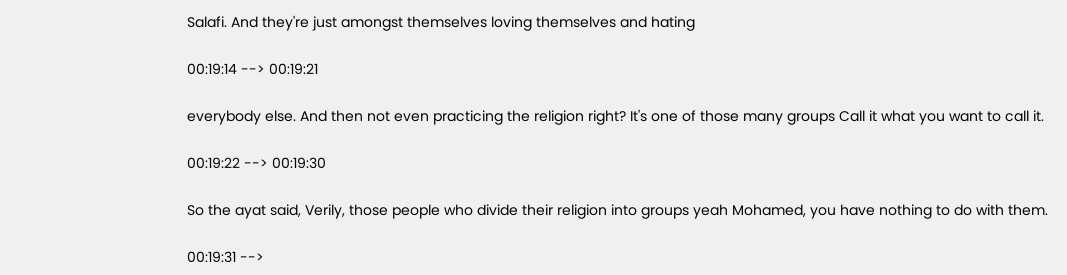Salafi. And they're just amongst themselves loving themselves and hating

00:19:14 --> 00:19:21

everybody else. And then not even practicing the religion right? It's one of those many groups Call it what you want to call it.

00:19:22 --> 00:19:30

So the ayat said, Verily, those people who divide their religion into groups yeah Mohamed, you have nothing to do with them.

00:19:31 -->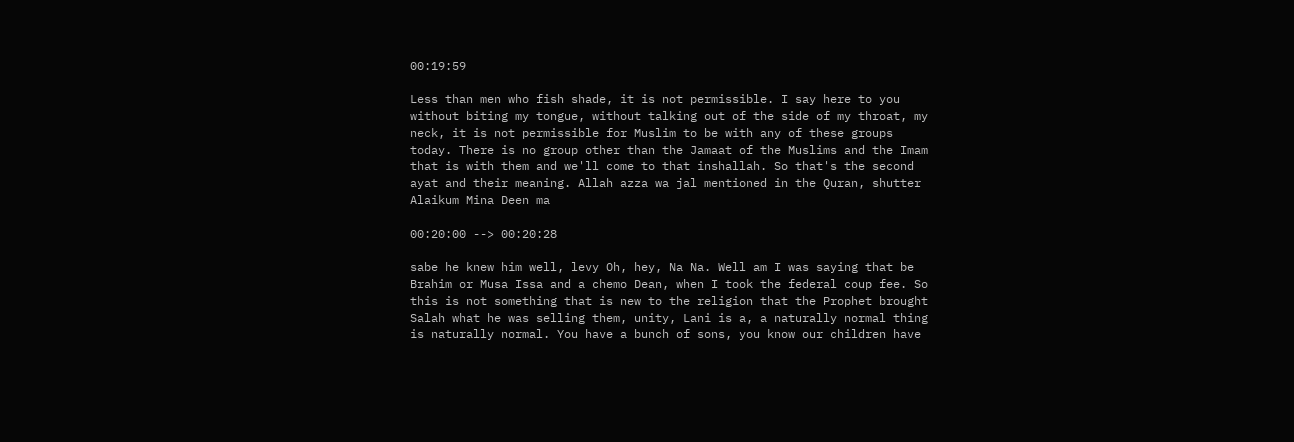00:19:59

Less than men who fish shade, it is not permissible. I say here to you without biting my tongue, without talking out of the side of my throat, my neck, it is not permissible for Muslim to be with any of these groups today. There is no group other than the Jamaat of the Muslims and the Imam that is with them and we'll come to that inshallah. So that's the second ayat and their meaning. Allah azza wa jal mentioned in the Quran, shutter Alaikum Mina Deen ma

00:20:00 --> 00:20:28

sabe he knew him well, levy Oh, hey, Na Na. Well am I was saying that be Brahim or Musa Issa and a chemo Dean, when I took the federal coup fee. So this is not something that is new to the religion that the Prophet brought Salah what he was selling them, unity, Lani is a, a naturally normal thing is naturally normal. You have a bunch of sons, you know our children have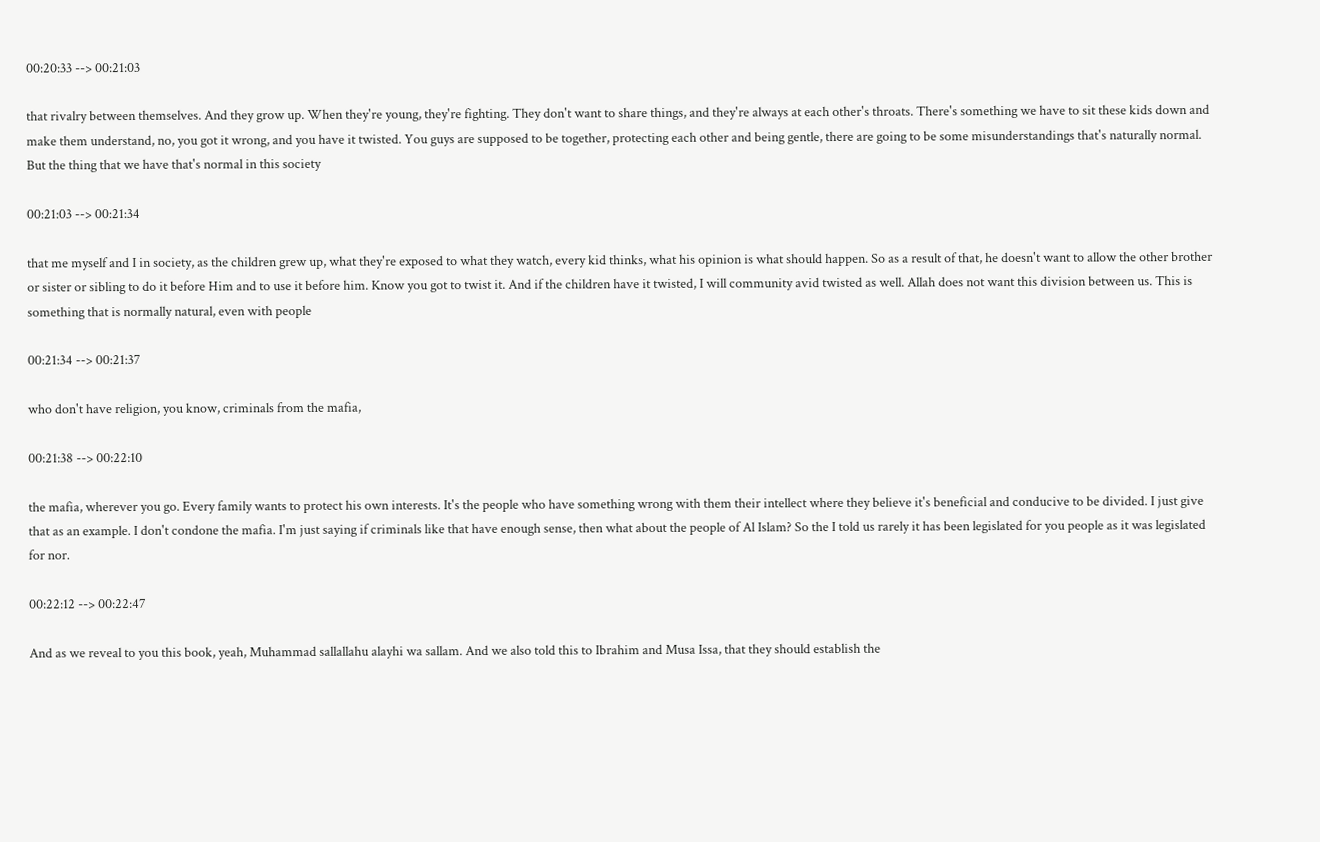00:20:33 --> 00:21:03

that rivalry between themselves. And they grow up. When they're young, they're fighting. They don't want to share things, and they're always at each other's throats. There's something we have to sit these kids down and make them understand, no, you got it wrong, and you have it twisted. You guys are supposed to be together, protecting each other and being gentle, there are going to be some misunderstandings that's naturally normal. But the thing that we have that's normal in this society

00:21:03 --> 00:21:34

that me myself and I in society, as the children grew up, what they're exposed to what they watch, every kid thinks, what his opinion is what should happen. So as a result of that, he doesn't want to allow the other brother or sister or sibling to do it before Him and to use it before him. Know you got to twist it. And if the children have it twisted, I will community avid twisted as well. Allah does not want this division between us. This is something that is normally natural, even with people

00:21:34 --> 00:21:37

who don't have religion, you know, criminals from the mafia,

00:21:38 --> 00:22:10

the mafia, wherever you go. Every family wants to protect his own interests. It's the people who have something wrong with them their intellect where they believe it's beneficial and conducive to be divided. I just give that as an example. I don't condone the mafia. I'm just saying if criminals like that have enough sense, then what about the people of Al Islam? So the I told us rarely it has been legislated for you people as it was legislated for nor.

00:22:12 --> 00:22:47

And as we reveal to you this book, yeah, Muhammad sallallahu alayhi wa sallam. And we also told this to Ibrahim and Musa Issa, that they should establish the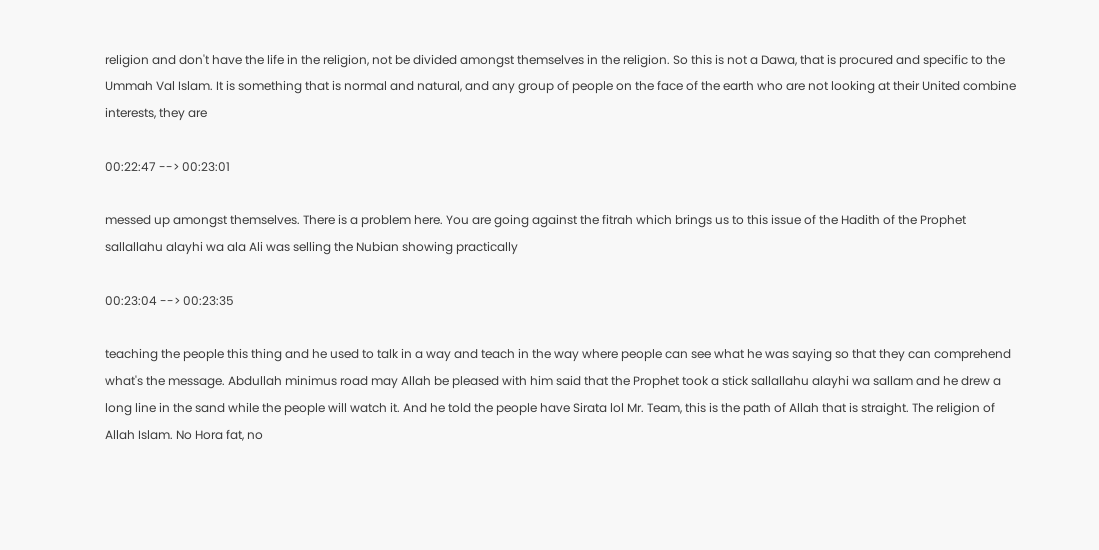religion and don't have the life in the religion, not be divided amongst themselves in the religion. So this is not a Dawa, that is procured and specific to the Ummah Val Islam. It is something that is normal and natural, and any group of people on the face of the earth who are not looking at their United combine interests, they are

00:22:47 --> 00:23:01

messed up amongst themselves. There is a problem here. You are going against the fitrah which brings us to this issue of the Hadith of the Prophet sallallahu alayhi wa ala Ali was selling the Nubian showing practically

00:23:04 --> 00:23:35

teaching the people this thing and he used to talk in a way and teach in the way where people can see what he was saying so that they can comprehend what's the message. Abdullah minimus road may Allah be pleased with him said that the Prophet took a stick sallallahu alayhi wa sallam and he drew a long line in the sand while the people will watch it. And he told the people have Sirata lol Mr. Team, this is the path of Allah that is straight. The religion of Allah Islam. No Hora fat, no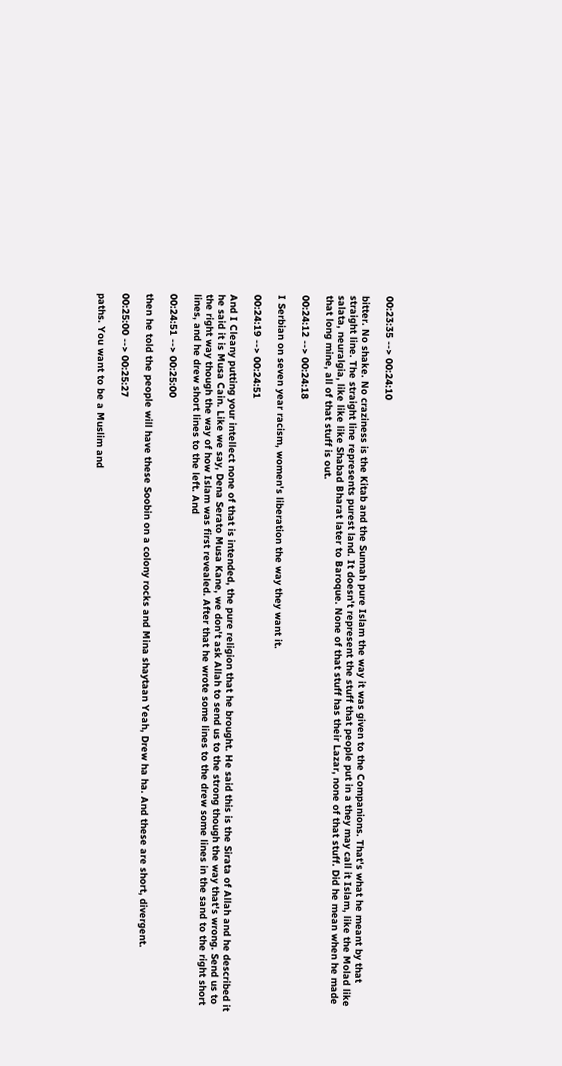00:23:35 --> 00:24:10

bitter. No shake. No craziness is the Kitab and the Sunnah pure Islam the way it was given to the Companions. That's what he meant by that straight line. The straight line represents purest land. It doesn't represent the stuff that people put in a they may call it Islam, like the Molad like salata, neuralgia, like like like Shabad Bharat later to Baroque. None of that stuff has their Lazar, none of that stuff. Did he mean when he made that long mine, all of that stuff is out.

00:24:12 --> 00:24:18

I Serbian on seven year racism, women's liberation the way they want it.

00:24:19 --> 00:24:51

And I Cleany putting your intellect none of that is intended, the pure religion that he brought. He said this is the Sirata of Allah and he described it he said it is Musa Cain. Like we say, Dena Serato Musa Kane, we don't ask Allah to send us to the strong though the way that's wrong. Send us to the right way though the way of how Islam was first revealed. After that he wrote some lines to the drew some lines in the sand to the right short lines, and he drew short lines to the left. And

00:24:51 --> 00:25:00

then he told the people will have these Soobin on a colony rocks and Mina shaytaan Yeah, Drew ha ha. And these are short, divergent.

00:25:00 --> 00:25:27

paths. You want to be a Muslim and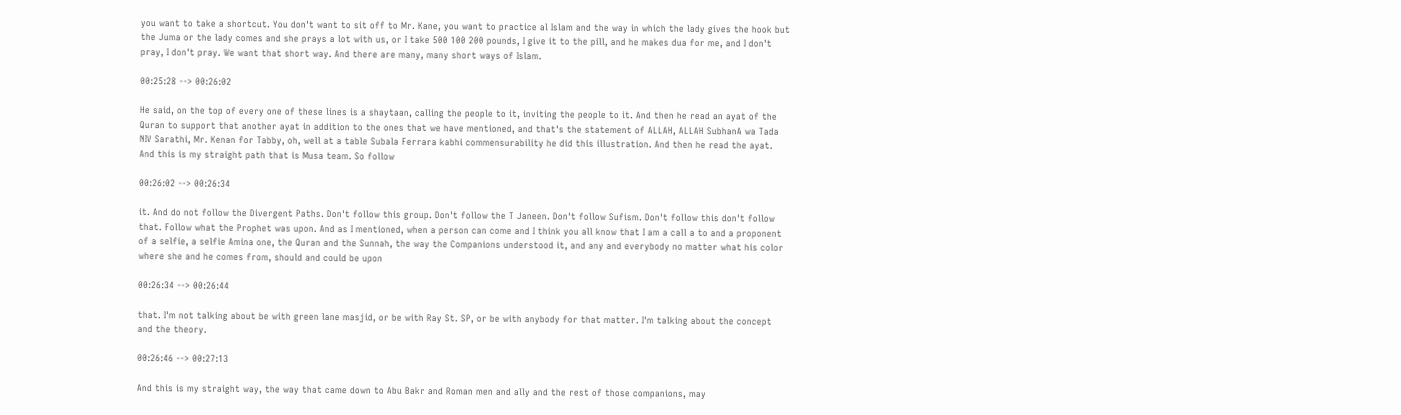you want to take a shortcut. You don't want to sit off to Mr. Kane, you want to practice al Islam and the way in which the lady gives the hook but the Juma or the lady comes and she prays a lot with us, or I take 500 100 200 pounds, I give it to the pill, and he makes dua for me, and I don't pray, I don't pray. We want that short way. And there are many, many short ways of Islam.

00:25:28 --> 00:26:02

He said, on the top of every one of these lines is a shaytaan, calling the people to it, inviting the people to it. And then he read an ayat of the Quran to support that another ayat in addition to the ones that we have mentioned, and that's the statement of ALLAH, ALLAH SubhanA wa Tada NIV Sarathi, Mr. Kenan for Tabby, oh, well at a table Subala Ferrara kabhi commensurability he did this illustration. And then he read the ayat. And this is my straight path that is Musa team. So follow

00:26:02 --> 00:26:34

it. And do not follow the Divergent Paths. Don't follow this group. Don't follow the T Janeen. Don't follow Sufism. Don't follow this don't follow that. Follow what the Prophet was upon. And as I mentioned, when a person can come and I think you all know that I am a call a to and a proponent of a selfie, a selfie Amina one, the Quran and the Sunnah, the way the Companions understood it, and any and everybody no matter what his color where she and he comes from, should and could be upon

00:26:34 --> 00:26:44

that. I'm not talking about be with green lane masjid, or be with Ray St. SP, or be with anybody for that matter. I'm talking about the concept and the theory.

00:26:46 --> 00:27:13

And this is my straight way, the way that came down to Abu Bakr and Roman men and ally and the rest of those companions, may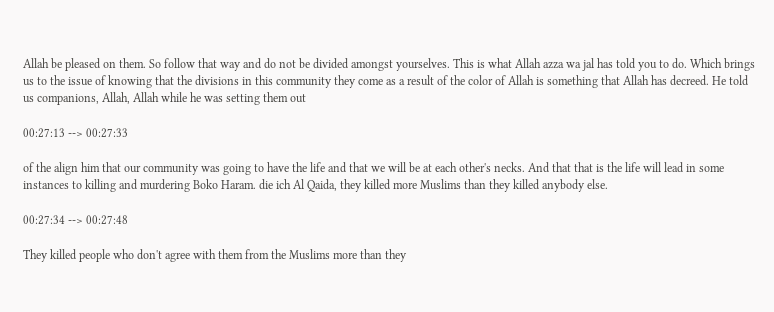Allah be pleased on them. So follow that way and do not be divided amongst yourselves. This is what Allah azza wa jal has told you to do. Which brings us to the issue of knowing that the divisions in this community they come as a result of the color of Allah is something that Allah has decreed. He told us companions, Allah, Allah while he was setting them out

00:27:13 --> 00:27:33

of the align him that our community was going to have the life and that we will be at each other's necks. And that that is the life will lead in some instances to killing and murdering Boko Haram. die ich Al Qaida, they killed more Muslims than they killed anybody else.

00:27:34 --> 00:27:48

They killed people who don't agree with them from the Muslims more than they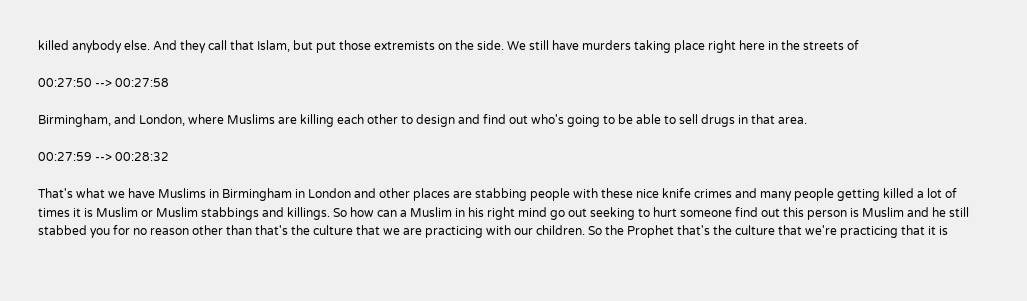killed anybody else. And they call that Islam, but put those extremists on the side. We still have murders taking place right here in the streets of

00:27:50 --> 00:27:58

Birmingham, and London, where Muslims are killing each other to design and find out who's going to be able to sell drugs in that area.

00:27:59 --> 00:28:32

That's what we have Muslims in Birmingham in London and other places are stabbing people with these nice knife crimes and many people getting killed a lot of times it is Muslim or Muslim stabbings and killings. So how can a Muslim in his right mind go out seeking to hurt someone find out this person is Muslim and he still stabbed you for no reason other than that's the culture that we are practicing with our children. So the Prophet that's the culture that we're practicing that it is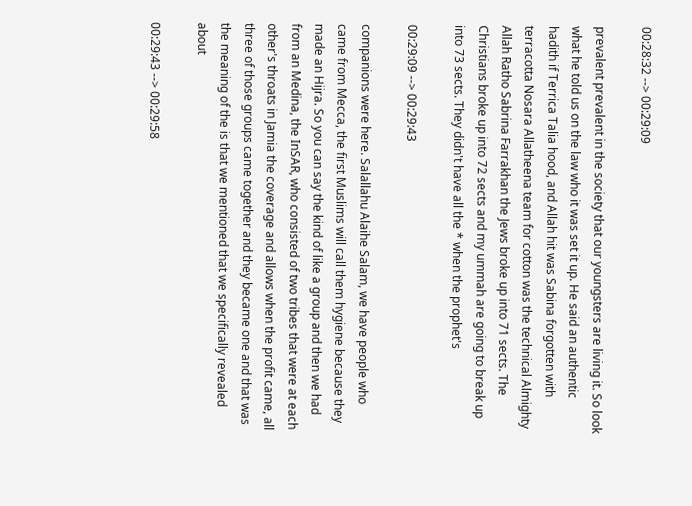00:28:32 --> 00:29:09

prevalent prevalent in the society that our youngsters are living it. So look what he told us on the law who it was set it up. He said an authentic hadith if Terrica Talia hood, and Allah hit was Sabina forgotten with terracotta Nosara Allatheena team for cotton was the technical Almighty Allah Ratho Sabrina Farrakhan the Jews broke up into 71 sects. The Christians broke up into 72 sects and my ummah are going to break up into 73 sects. They didn't have all the * when the prophet's

00:29:09 --> 00:29:43

companions were here. Salallahu Alaihe Salam, we have people who came from Mecca, the first Muslims will call them hygiene because they made an Hijra. So you can say the kind of like a group and then we had from an Medina, the InSAR, who consisted of two tribes that were at each other's throats in Jamia the coverage and allows when the profit came, all three of those groups came together and they became one and that was the meaning of the is that we mentioned that we specifically revealed about

00:29:43 --> 00:29:58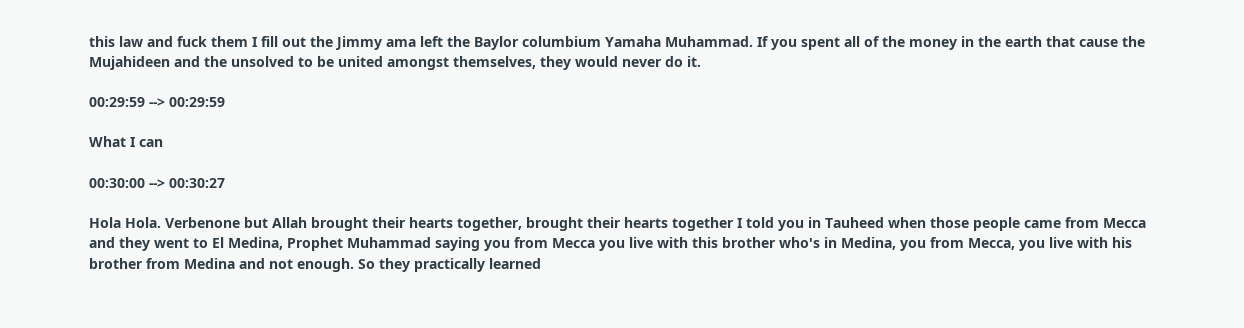this law and fuck them I fill out the Jimmy ama left the Baylor columbium Yamaha Muhammad. If you spent all of the money in the earth that cause the Mujahideen and the unsolved to be united amongst themselves, they would never do it.

00:29:59 --> 00:29:59

What I can

00:30:00 --> 00:30:27

Hola Hola. Verbenone but Allah brought their hearts together, brought their hearts together I told you in Tauheed when those people came from Mecca and they went to El Medina, Prophet Muhammad saying you from Mecca you live with this brother who's in Medina, you from Mecca, you live with his brother from Medina and not enough. So they practically learned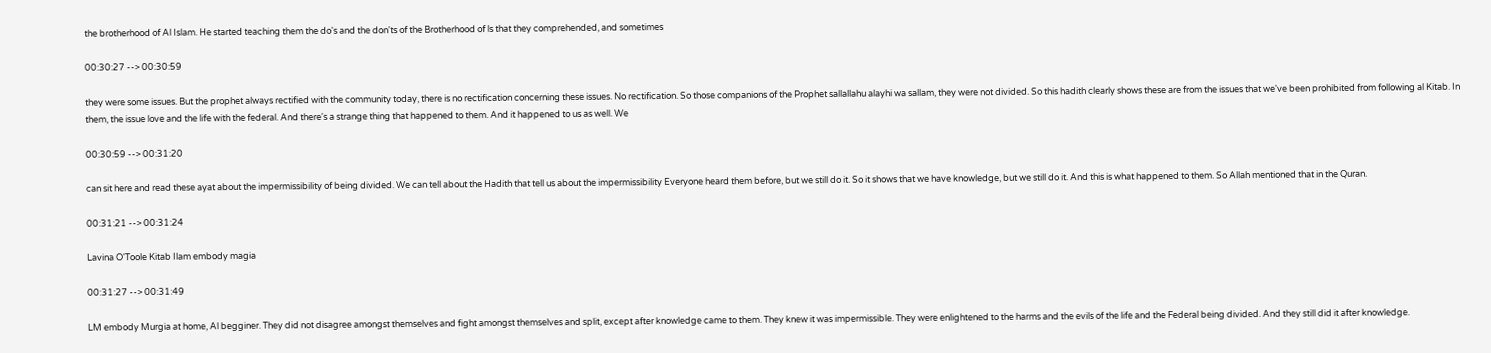the brotherhood of Al Islam. He started teaching them the do's and the don'ts of the Brotherhood of ls that they comprehended, and sometimes

00:30:27 --> 00:30:59

they were some issues. But the prophet always rectified with the community today, there is no rectification concerning these issues. No rectification. So those companions of the Prophet sallallahu alayhi wa sallam, they were not divided. So this hadith clearly shows these are from the issues that we've been prohibited from following al Kitab. In them, the issue love and the life with the federal. And there's a strange thing that happened to them. And it happened to us as well. We

00:30:59 --> 00:31:20

can sit here and read these ayat about the impermissibility of being divided. We can tell about the Hadith that tell us about the impermissibility Everyone heard them before, but we still do it. So it shows that we have knowledge, but we still do it. And this is what happened to them. So Allah mentioned that in the Quran.

00:31:21 --> 00:31:24

Lavina O'Toole Kitab Ilam embody magia

00:31:27 --> 00:31:49

LM embody Murgia at home, Al begginer. They did not disagree amongst themselves and fight amongst themselves and split, except after knowledge came to them. They knew it was impermissible. They were enlightened to the harms and the evils of the life and the Federal being divided. And they still did it after knowledge.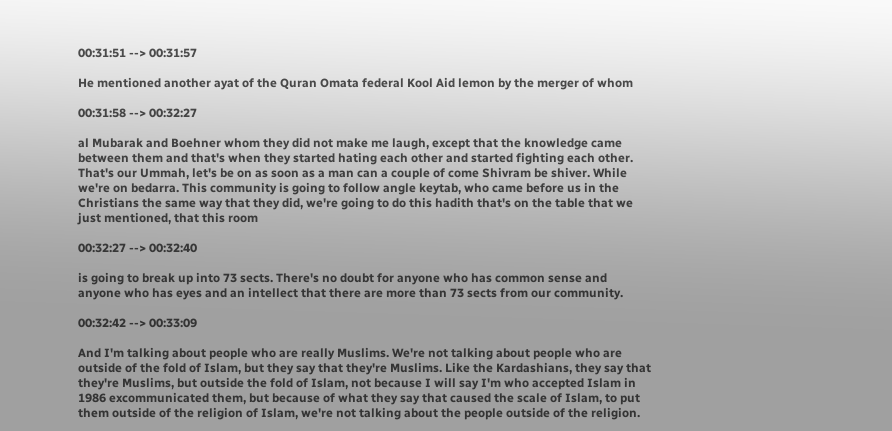00:31:51 --> 00:31:57

He mentioned another ayat of the Quran Omata federal Kool Aid lemon by the merger of whom

00:31:58 --> 00:32:27

al Mubarak and Boehner whom they did not make me laugh, except that the knowledge came between them and that's when they started hating each other and started fighting each other. That's our Ummah, let's be on as soon as a man can a couple of come Shivram be shiver. While we're on bedarra. This community is going to follow angle keytab, who came before us in the Christians the same way that they did, we're going to do this hadith that's on the table that we just mentioned, that this room

00:32:27 --> 00:32:40

is going to break up into 73 sects. There's no doubt for anyone who has common sense and anyone who has eyes and an intellect that there are more than 73 sects from our community.

00:32:42 --> 00:33:09

And I'm talking about people who are really Muslims. We're not talking about people who are outside of the fold of Islam, but they say that they're Muslims. Like the Kardashians, they say that they're Muslims, but outside the fold of Islam, not because I will say I'm who accepted Islam in 1986 excommunicated them, but because of what they say that caused the scale of Islam, to put them outside of the religion of Islam, we're not talking about the people outside of the religion.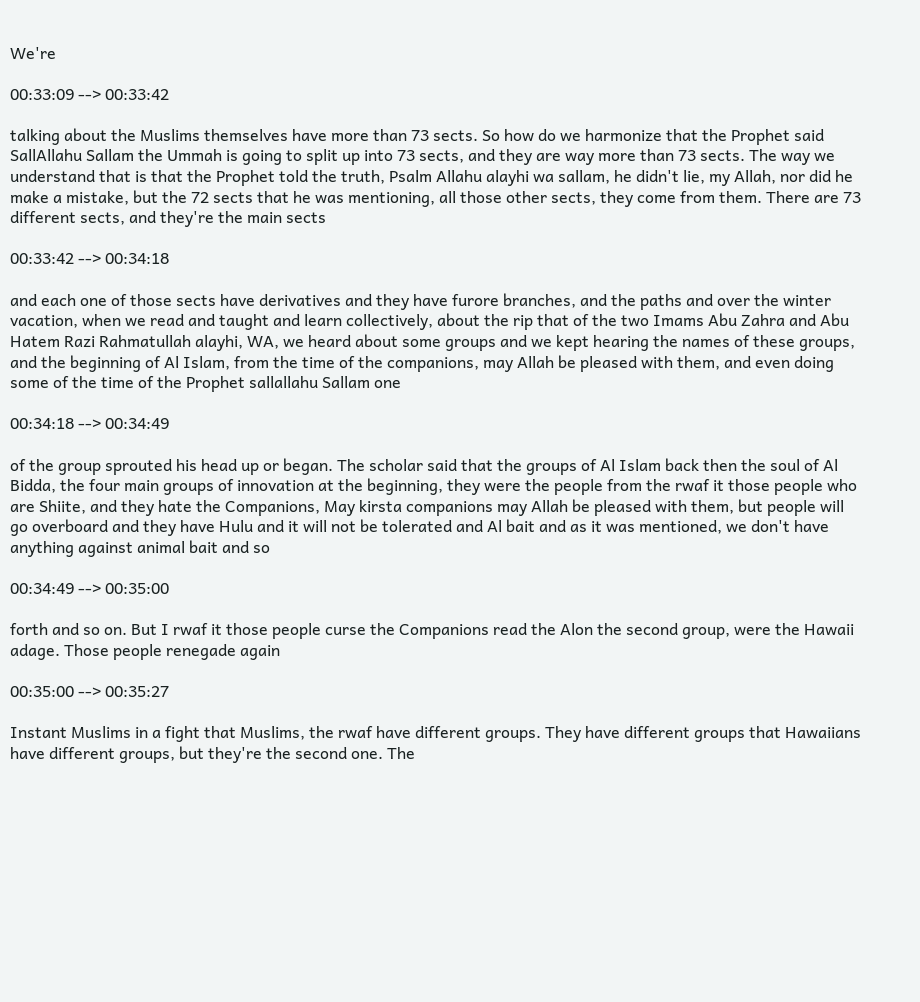We're

00:33:09 --> 00:33:42

talking about the Muslims themselves have more than 73 sects. So how do we harmonize that the Prophet said SallAllahu Sallam the Ummah is going to split up into 73 sects, and they are way more than 73 sects. The way we understand that is that the Prophet told the truth, Psalm Allahu alayhi wa sallam, he didn't lie, my Allah, nor did he make a mistake, but the 72 sects that he was mentioning, all those other sects, they come from them. There are 73 different sects, and they're the main sects

00:33:42 --> 00:34:18

and each one of those sects have derivatives and they have furore branches, and the paths and over the winter vacation, when we read and taught and learn collectively, about the rip that of the two Imams Abu Zahra and Abu Hatem Razi Rahmatullah alayhi, WA, we heard about some groups and we kept hearing the names of these groups, and the beginning of Al Islam, from the time of the companions, may Allah be pleased with them, and even doing some of the time of the Prophet sallallahu Sallam one

00:34:18 --> 00:34:49

of the group sprouted his head up or began. The scholar said that the groups of Al Islam back then the soul of Al Bidda, the four main groups of innovation at the beginning, they were the people from the rwaf it those people who are Shiite, and they hate the Companions, May kirsta companions may Allah be pleased with them, but people will go overboard and they have Hulu and it will not be tolerated and Al bait and as it was mentioned, we don't have anything against animal bait and so

00:34:49 --> 00:35:00

forth and so on. But I rwaf it those people curse the Companions read the Alon the second group, were the Hawaii adage. Those people renegade again

00:35:00 --> 00:35:27

Instant Muslims in a fight that Muslims, the rwaf have different groups. They have different groups that Hawaiians have different groups, but they're the second one. The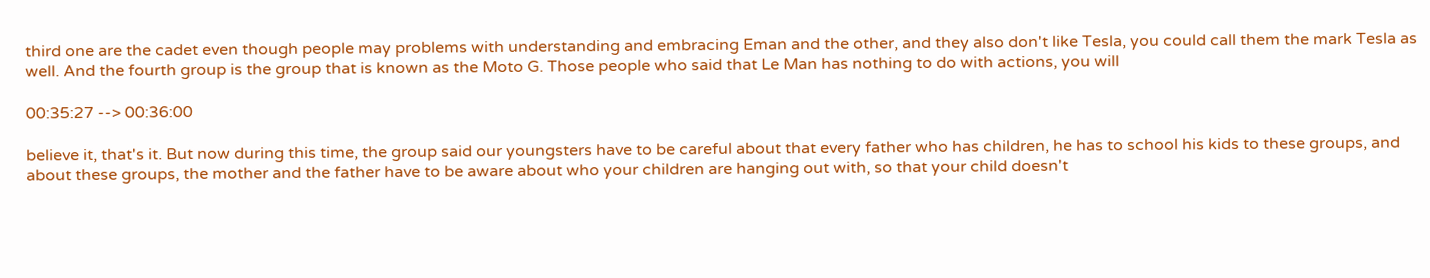third one are the cadet even though people may problems with understanding and embracing Eman and the other, and they also don't like Tesla, you could call them the mark Tesla as well. And the fourth group is the group that is known as the Moto G. Those people who said that Le Man has nothing to do with actions, you will

00:35:27 --> 00:36:00

believe it, that's it. But now during this time, the group said our youngsters have to be careful about that every father who has children, he has to school his kids to these groups, and about these groups, the mother and the father have to be aware about who your children are hanging out with, so that your child doesn't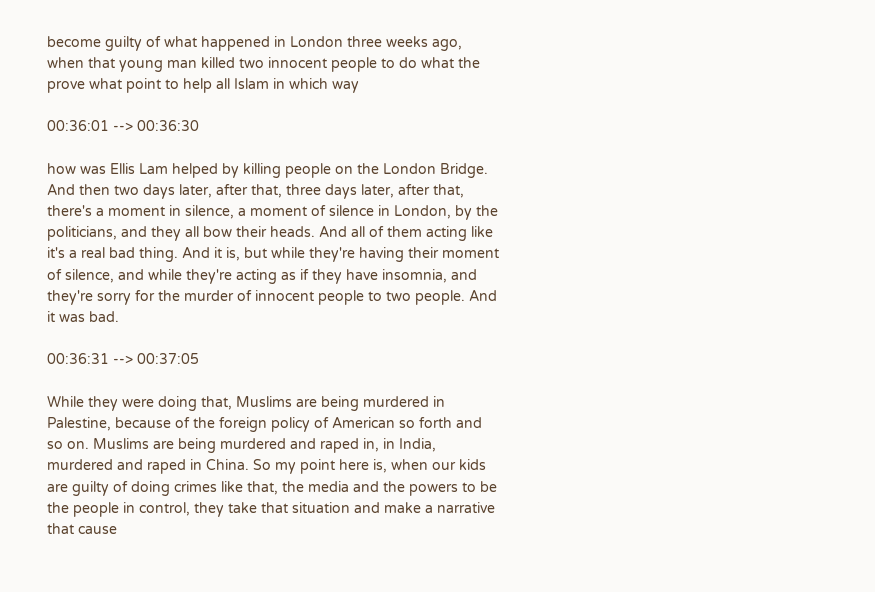become guilty of what happened in London three weeks ago, when that young man killed two innocent people to do what the prove what point to help all Islam in which way

00:36:01 --> 00:36:30

how was Ellis Lam helped by killing people on the London Bridge. And then two days later, after that, three days later, after that, there's a moment in silence, a moment of silence in London, by the politicians, and they all bow their heads. And all of them acting like it's a real bad thing. And it is, but while they're having their moment of silence, and while they're acting as if they have insomnia, and they're sorry for the murder of innocent people to two people. And it was bad.

00:36:31 --> 00:37:05

While they were doing that, Muslims are being murdered in Palestine, because of the foreign policy of American so forth and so on. Muslims are being murdered and raped in, in India, murdered and raped in China. So my point here is, when our kids are guilty of doing crimes like that, the media and the powers to be the people in control, they take that situation and make a narrative that cause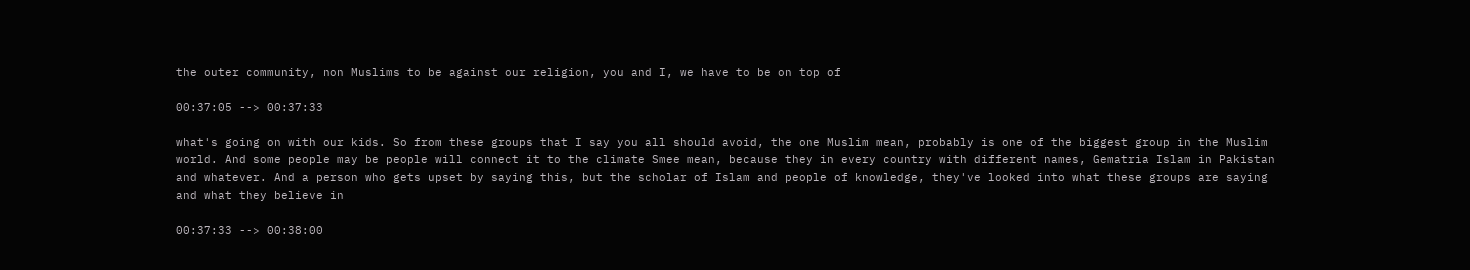the outer community, non Muslims to be against our religion, you and I, we have to be on top of

00:37:05 --> 00:37:33

what's going on with our kids. So from these groups that I say you all should avoid, the one Muslim mean, probably is one of the biggest group in the Muslim world. And some people may be people will connect it to the climate Smee mean, because they in every country with different names, Gematria Islam in Pakistan and whatever. And a person who gets upset by saying this, but the scholar of Islam and people of knowledge, they've looked into what these groups are saying and what they believe in

00:37:33 --> 00:38:00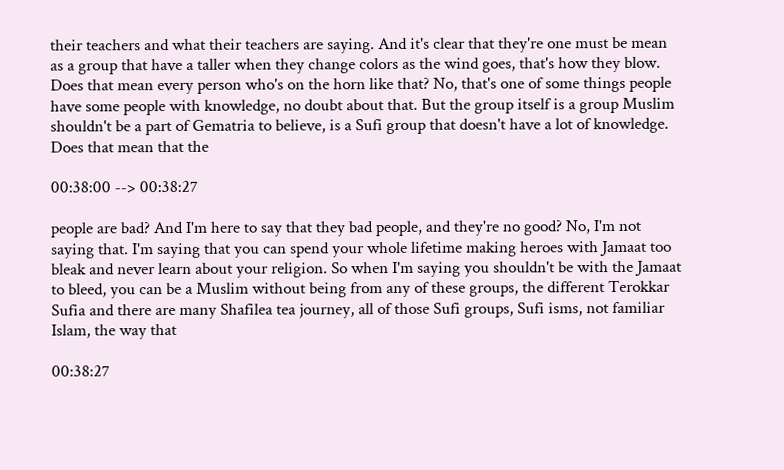their teachers and what their teachers are saying. And it's clear that they're one must be mean as a group that have a taller when they change colors as the wind goes, that's how they blow. Does that mean every person who's on the horn like that? No, that's one of some things people have some people with knowledge, no doubt about that. But the group itself is a group Muslim shouldn't be a part of Gematria to believe, is a Sufi group that doesn't have a lot of knowledge. Does that mean that the

00:38:00 --> 00:38:27

people are bad? And I'm here to say that they bad people, and they're no good? No, I'm not saying that. I'm saying that you can spend your whole lifetime making heroes with Jamaat too bleak and never learn about your religion. So when I'm saying you shouldn't be with the Jamaat to bleed, you can be a Muslim without being from any of these groups, the different Terokkar Sufia and there are many Shafilea tea journey, all of those Sufi groups, Sufi isms, not familiar Islam, the way that

00:38:27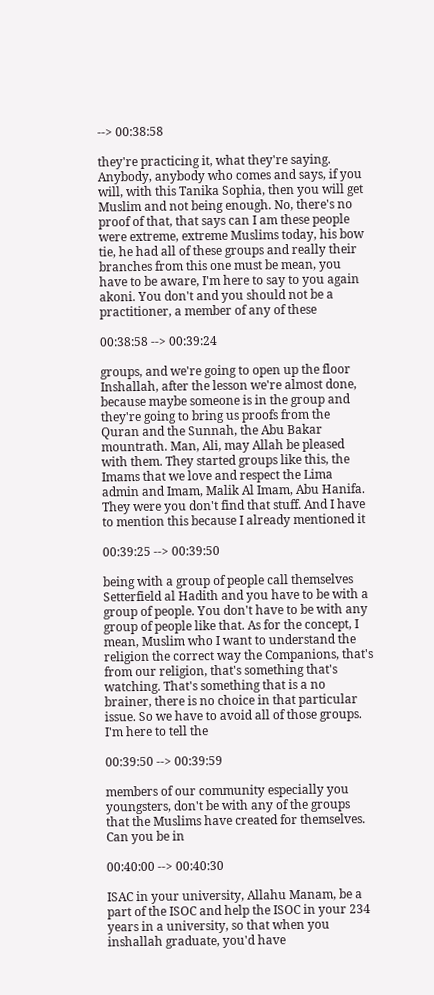--> 00:38:58

they're practicing it, what they're saying. Anybody, anybody who comes and says, if you will, with this Tanika Sophia, then you will get Muslim and not being enough. No, there's no proof of that, that says can I am these people were extreme, extreme Muslims today, his bow tie, he had all of these groups and really their branches from this one must be mean, you have to be aware, I'm here to say to you again akoni. You don't and you should not be a practitioner, a member of any of these

00:38:58 --> 00:39:24

groups, and we're going to open up the floor Inshallah, after the lesson we're almost done, because maybe someone is in the group and they're going to bring us proofs from the Quran and the Sunnah, the Abu Bakar mountrath. Man, Ali, may Allah be pleased with them. They started groups like this, the Imams that we love and respect the Lima admin and Imam, Malik Al Imam, Abu Hanifa. They were you don't find that stuff. And I have to mention this because I already mentioned it

00:39:25 --> 00:39:50

being with a group of people call themselves Setterfield al Hadith and you have to be with a group of people. You don't have to be with any group of people like that. As for the concept, I mean, Muslim who I want to understand the religion the correct way the Companions, that's from our religion, that's something that's watching. That's something that is a no brainer, there is no choice in that particular issue. So we have to avoid all of those groups. I'm here to tell the

00:39:50 --> 00:39:59

members of our community especially you youngsters, don't be with any of the groups that the Muslims have created for themselves. Can you be in

00:40:00 --> 00:40:30

ISAC in your university, Allahu Manam, be a part of the ISOC and help the ISOC in your 234 years in a university, so that when you inshallah graduate, you'd have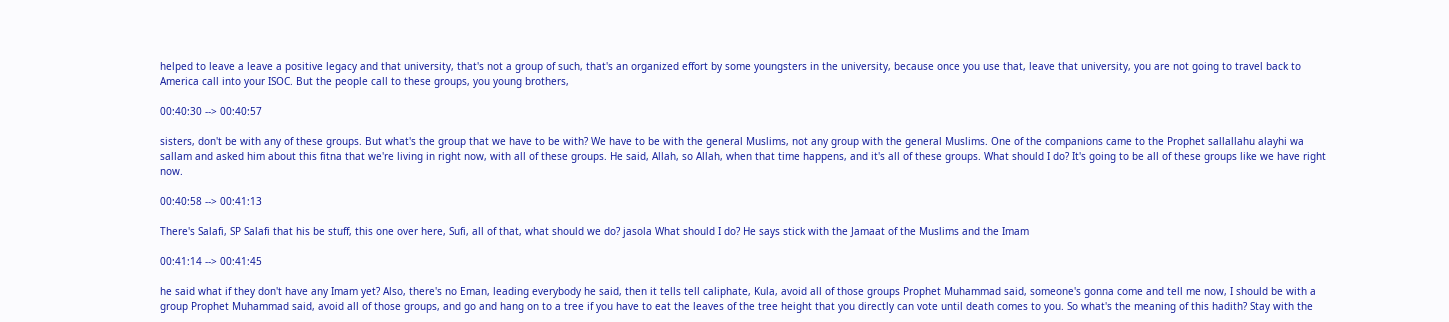helped to leave a leave a positive legacy and that university, that's not a group of such, that's an organized effort by some youngsters in the university, because once you use that, leave that university, you are not going to travel back to America call into your ISOC. But the people call to these groups, you young brothers,

00:40:30 --> 00:40:57

sisters, don't be with any of these groups. But what's the group that we have to be with? We have to be with the general Muslims, not any group with the general Muslims. One of the companions came to the Prophet sallallahu alayhi wa sallam and asked him about this fitna that we're living in right now, with all of these groups. He said, Allah, so Allah, when that time happens, and it's all of these groups. What should I do? It's going to be all of these groups like we have right now.

00:40:58 --> 00:41:13

There's Salafi, SP Salafi that his be stuff, this one over here, Sufi, all of that, what should we do? jasola What should I do? He says stick with the Jamaat of the Muslims and the Imam

00:41:14 --> 00:41:45

he said what if they don't have any Imam yet? Also, there's no Eman, leading everybody he said, then it tells tell caliphate, Kula, avoid all of those groups Prophet Muhammad said, someone's gonna come and tell me now, I should be with a group Prophet Muhammad said, avoid all of those groups, and go and hang on to a tree if you have to eat the leaves of the tree height that you directly can vote until death comes to you. So what's the meaning of this hadith? Stay with the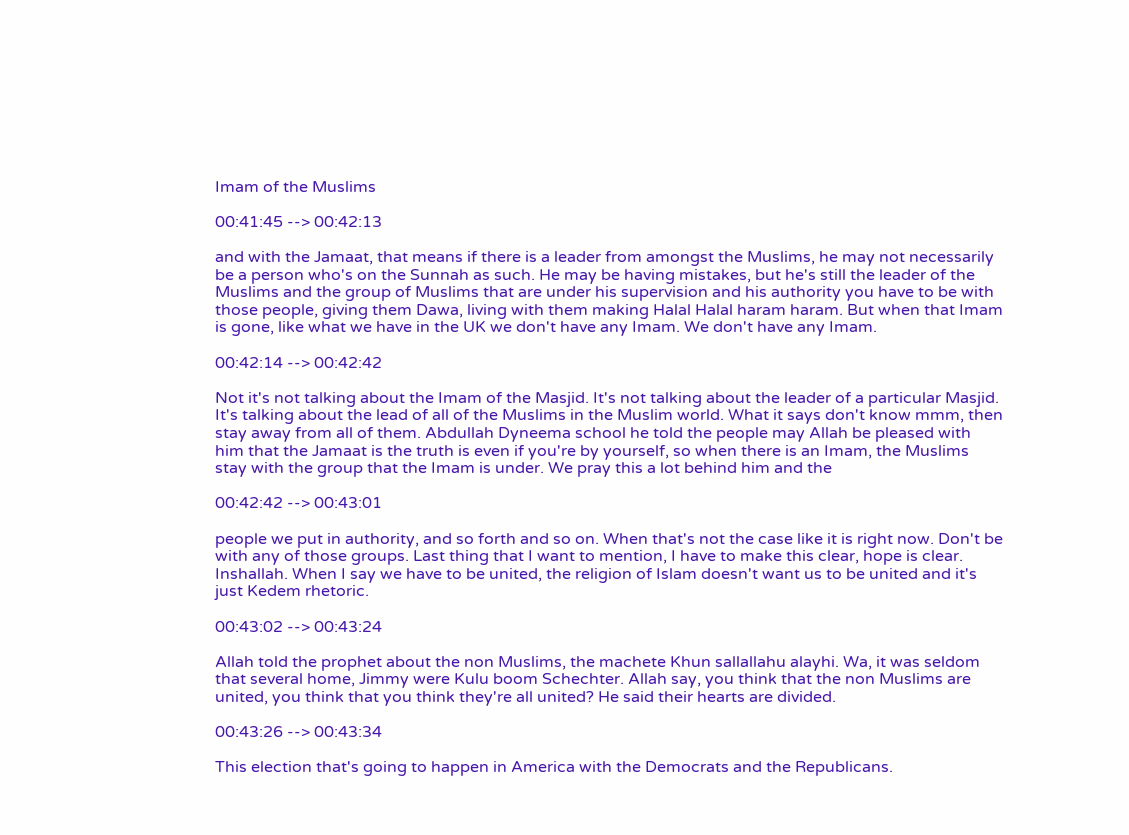Imam of the Muslims

00:41:45 --> 00:42:13

and with the Jamaat, that means if there is a leader from amongst the Muslims, he may not necessarily be a person who's on the Sunnah as such. He may be having mistakes, but he's still the leader of the Muslims and the group of Muslims that are under his supervision and his authority you have to be with those people, giving them Dawa, living with them making Halal Halal haram haram. But when that Imam is gone, like what we have in the UK we don't have any Imam. We don't have any Imam.

00:42:14 --> 00:42:42

Not it's not talking about the Imam of the Masjid. It's not talking about the leader of a particular Masjid. It's talking about the lead of all of the Muslims in the Muslim world. What it says don't know mmm, then stay away from all of them. Abdullah Dyneema school he told the people may Allah be pleased with him that the Jamaat is the truth is even if you're by yourself, so when there is an Imam, the Muslims stay with the group that the Imam is under. We pray this a lot behind him and the

00:42:42 --> 00:43:01

people we put in authority, and so forth and so on. When that's not the case like it is right now. Don't be with any of those groups. Last thing that I want to mention, I have to make this clear, hope is clear. Inshallah. When I say we have to be united, the religion of Islam doesn't want us to be united and it's just Kedem rhetoric.

00:43:02 --> 00:43:24

Allah told the prophet about the non Muslims, the machete Khun sallallahu alayhi. Wa, it was seldom that several home, Jimmy were Kulu boom Schechter. Allah say, you think that the non Muslims are united, you think that you think they're all united? He said their hearts are divided.

00:43:26 --> 00:43:34

This election that's going to happen in America with the Democrats and the Republicans.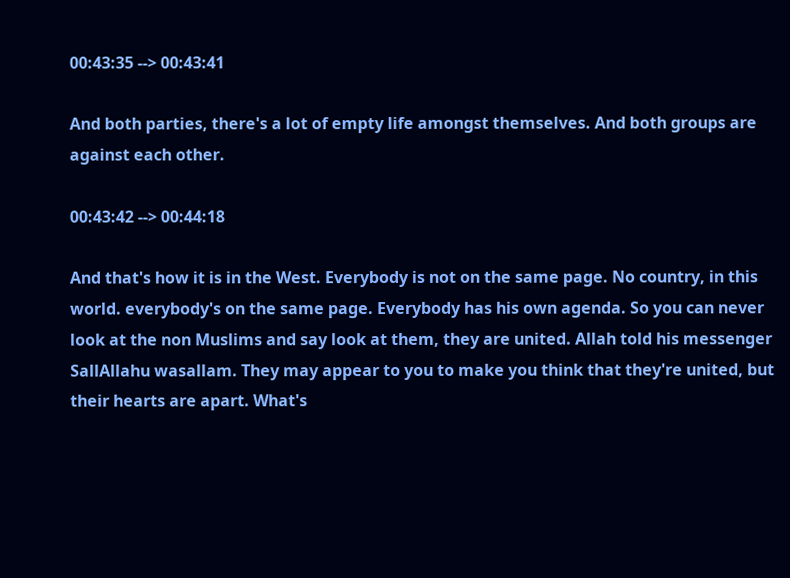00:43:35 --> 00:43:41

And both parties, there's a lot of empty life amongst themselves. And both groups are against each other.

00:43:42 --> 00:44:18

And that's how it is in the West. Everybody is not on the same page. No country, in this world. everybody's on the same page. Everybody has his own agenda. So you can never look at the non Muslims and say look at them, they are united. Allah told his messenger SallAllahu wasallam. They may appear to you to make you think that they're united, but their hearts are apart. What's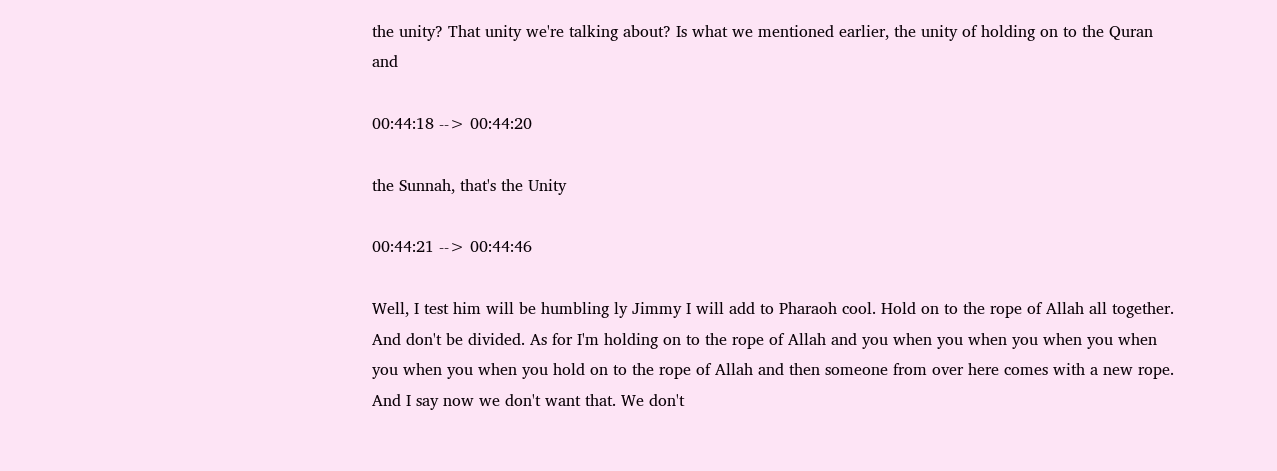the unity? That unity we're talking about? Is what we mentioned earlier, the unity of holding on to the Quran and

00:44:18 --> 00:44:20

the Sunnah, that's the Unity

00:44:21 --> 00:44:46

Well, I test him will be humbling ly Jimmy I will add to Pharaoh cool. Hold on to the rope of Allah all together. And don't be divided. As for I'm holding on to the rope of Allah and you when you when you when you when you when you when you hold on to the rope of Allah and then someone from over here comes with a new rope. And I say now we don't want that. We don't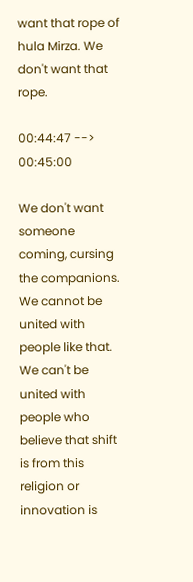want that rope of hula Mirza. We don't want that rope.

00:44:47 --> 00:45:00

We don't want someone coming, cursing the companions. We cannot be united with people like that. We can't be united with people who believe that shift is from this religion or innovation is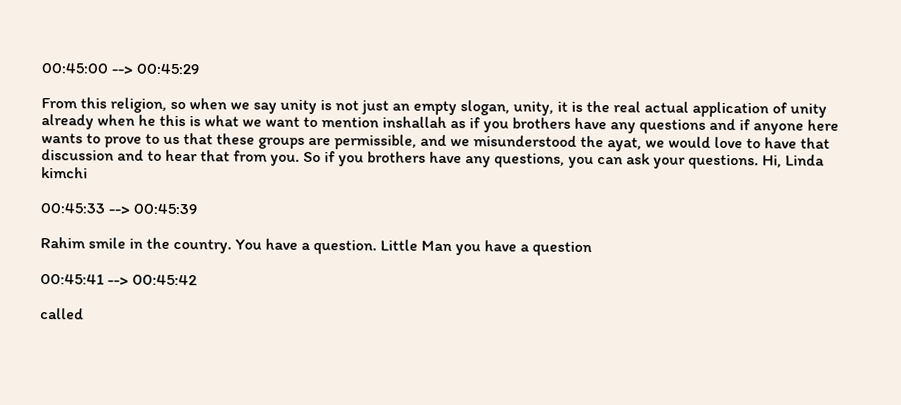00:45:00 --> 00:45:29

From this religion, so when we say unity is not just an empty slogan, unity, it is the real actual application of unity already when he this is what we want to mention inshallah as if you brothers have any questions and if anyone here wants to prove to us that these groups are permissible, and we misunderstood the ayat, we would love to have that discussion and to hear that from you. So if you brothers have any questions, you can ask your questions. Hi, Linda kimchi

00:45:33 --> 00:45:39

Rahim smile in the country. You have a question. Little Man you have a question

00:45:41 --> 00:45:42

called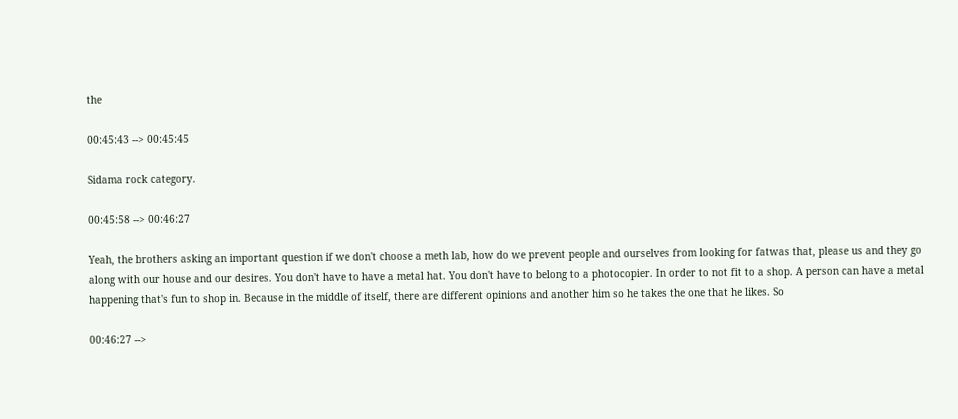the

00:45:43 --> 00:45:45

Sidama rock category.

00:45:58 --> 00:46:27

Yeah, the brothers asking an important question if we don't choose a meth lab, how do we prevent people and ourselves from looking for fatwas that, please us and they go along with our house and our desires. You don't have to have a metal hat. You don't have to belong to a photocopier. In order to not fit to a shop. A person can have a metal happening that's fun to shop in. Because in the middle of itself, there are different opinions and another him so he takes the one that he likes. So

00:46:27 -->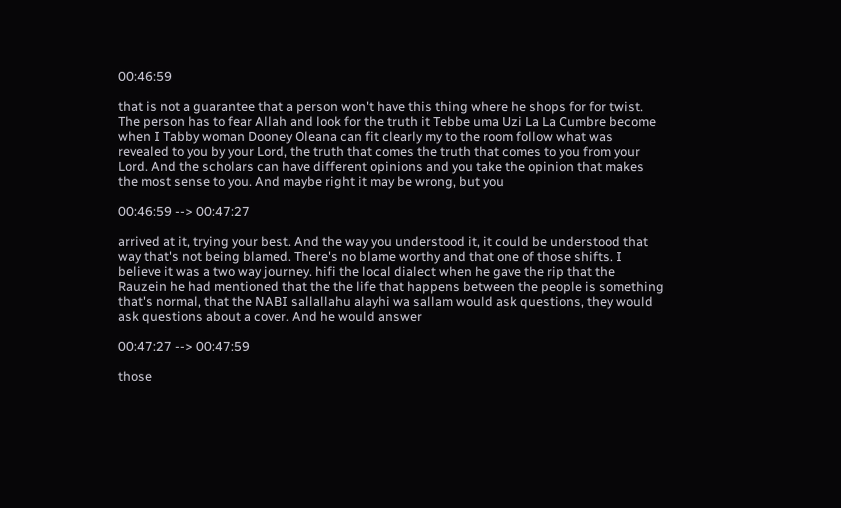00:46:59

that is not a guarantee that a person won't have this thing where he shops for for twist. The person has to fear Allah and look for the truth it Tebbe uma Uzi La La Cumbre become when I Tabby woman Dooney Oleana can fit clearly my to the room follow what was revealed to you by your Lord, the truth that comes the truth that comes to you from your Lord. And the scholars can have different opinions and you take the opinion that makes the most sense to you. And maybe right it may be wrong, but you

00:46:59 --> 00:47:27

arrived at it, trying your best. And the way you understood it, it could be understood that way that's not being blamed. There's no blame worthy and that one of those shifts. I believe it was a two way journey. hifi the local dialect when he gave the rip that the Rauzein he had mentioned that the the life that happens between the people is something that's normal, that the NABI sallallahu alayhi wa sallam would ask questions, they would ask questions about a cover. And he would answer

00:47:27 --> 00:47:59

those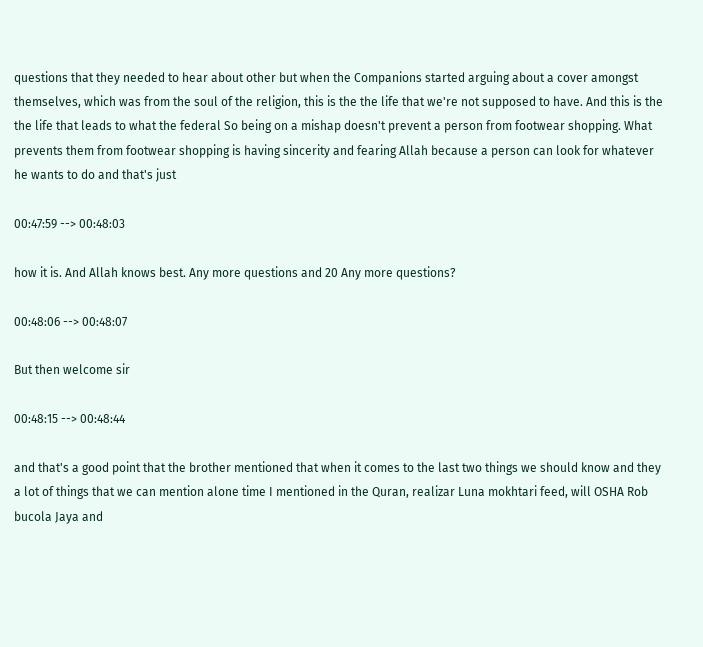questions that they needed to hear about other but when the Companions started arguing about a cover amongst themselves, which was from the soul of the religion, this is the the life that we're not supposed to have. And this is the the life that leads to what the federal So being on a mishap doesn't prevent a person from footwear shopping. What prevents them from footwear shopping is having sincerity and fearing Allah because a person can look for whatever he wants to do and that's just

00:47:59 --> 00:48:03

how it is. And Allah knows best. Any more questions and 20 Any more questions?

00:48:06 --> 00:48:07

But then welcome sir

00:48:15 --> 00:48:44

and that's a good point that the brother mentioned that when it comes to the last two things we should know and they a lot of things that we can mention alone time I mentioned in the Quran, realizar Luna mokhtari feed, will OSHA Rob bucola Jaya and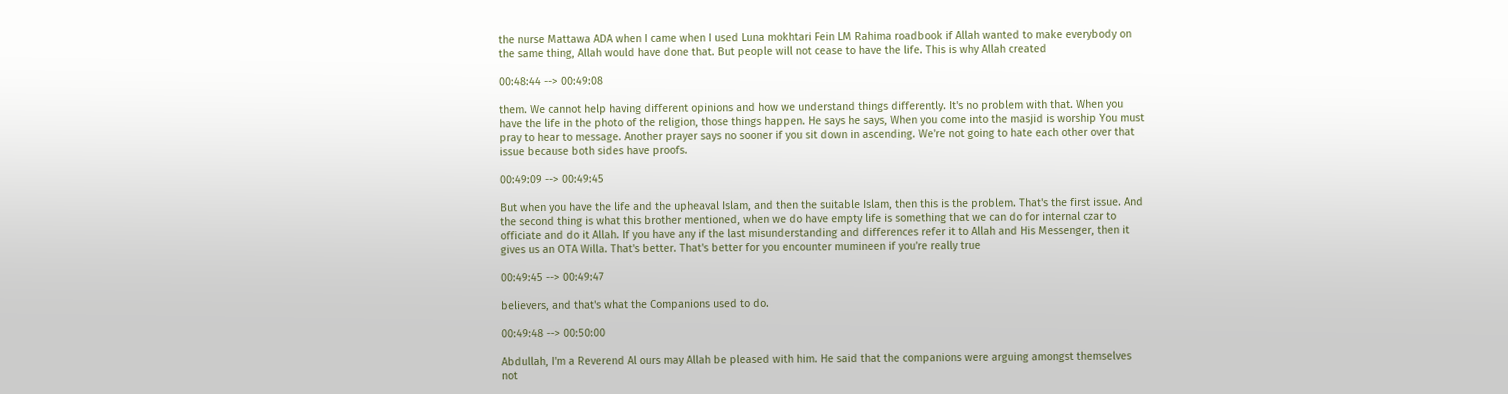the nurse Mattawa ADA when I came when I used Luna mokhtari Fein LM Rahima roadbook if Allah wanted to make everybody on the same thing, Allah would have done that. But people will not cease to have the life. This is why Allah created

00:48:44 --> 00:49:08

them. We cannot help having different opinions and how we understand things differently. It's no problem with that. When you have the life in the photo of the religion, those things happen. He says he says, When you come into the masjid is worship You must pray to hear to message. Another prayer says no sooner if you sit down in ascending. We're not going to hate each other over that issue because both sides have proofs.

00:49:09 --> 00:49:45

But when you have the life and the upheaval Islam, and then the suitable Islam, then this is the problem. That's the first issue. And the second thing is what this brother mentioned, when we do have empty life is something that we can do for internal czar to officiate and do it Allah. If you have any if the last misunderstanding and differences refer it to Allah and His Messenger, then it gives us an OTA Willa. That's better. That's better for you encounter mumineen if you're really true

00:49:45 --> 00:49:47

believers, and that's what the Companions used to do.

00:49:48 --> 00:50:00

Abdullah, I'm a Reverend Al ours may Allah be pleased with him. He said that the companions were arguing amongst themselves not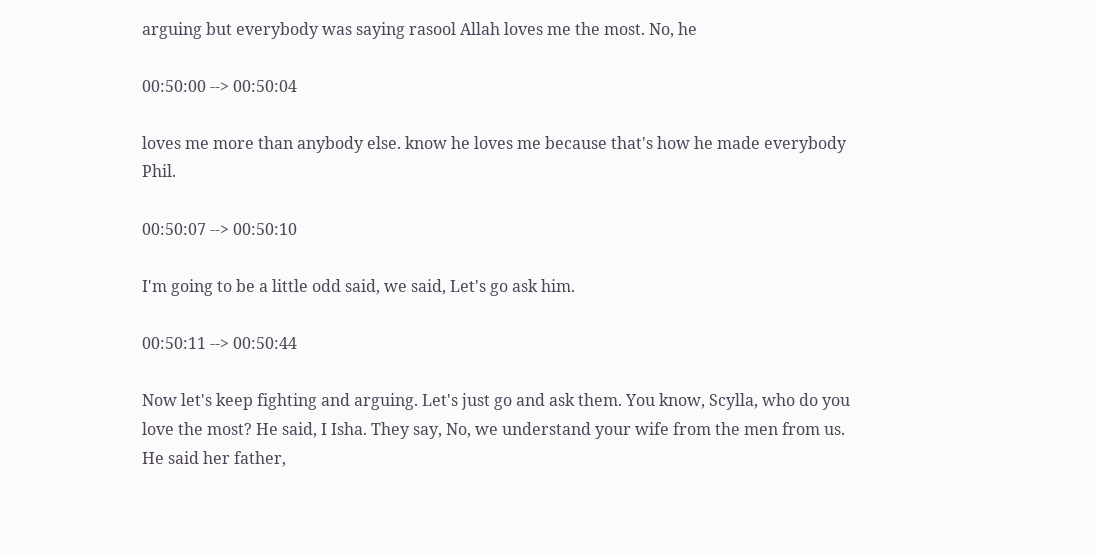arguing but everybody was saying rasool Allah loves me the most. No, he

00:50:00 --> 00:50:04

loves me more than anybody else. know he loves me because that's how he made everybody Phil.

00:50:07 --> 00:50:10

I'm going to be a little odd said, we said, Let's go ask him.

00:50:11 --> 00:50:44

Now let's keep fighting and arguing. Let's just go and ask them. You know, Scylla, who do you love the most? He said, I Isha. They say, No, we understand your wife from the men from us. He said her father,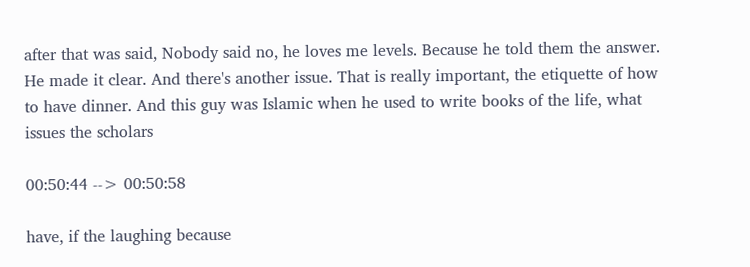after that was said, Nobody said no, he loves me levels. Because he told them the answer. He made it clear. And there's another issue. That is really important, the etiquette of how to have dinner. And this guy was Islamic when he used to write books of the life, what issues the scholars

00:50:44 --> 00:50:58

have, if the laughing because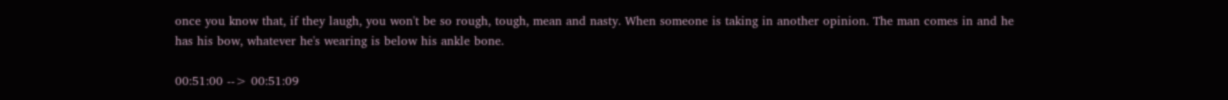once you know that, if they laugh, you won't be so rough, tough, mean and nasty. When someone is taking in another opinion. The man comes in and he has his bow, whatever he's wearing is below his ankle bone.

00:51:00 --> 00:51:09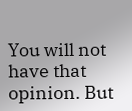You will not have that opinion. But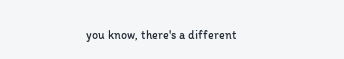you know, there's a different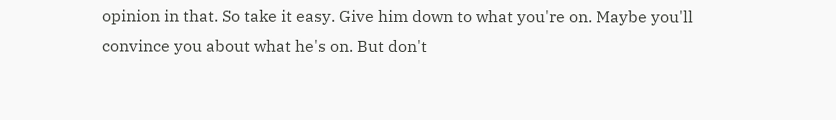opinion in that. So take it easy. Give him down to what you're on. Maybe you'll convince you about what he's on. But don't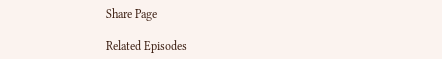Share Page

Related Episodes